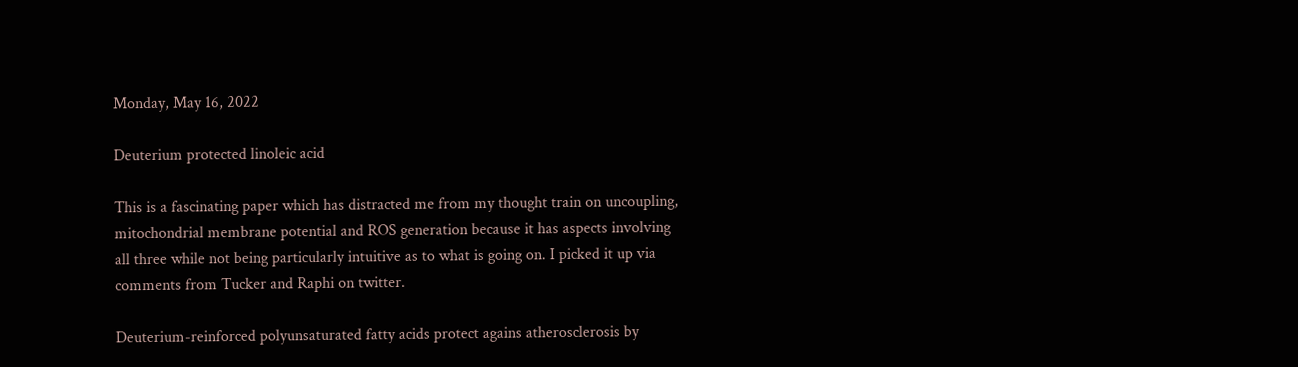Monday, May 16, 2022

Deuterium protected linoleic acid

This is a fascinating paper which has distracted me from my thought train on uncoupling, mitochondrial membrane potential and ROS generation because it has aspects involving all three while not being particularly intuitive as to what is going on. I picked it up via comments from Tucker and Raphi on twitter.

Deuterium-reinforced polyunsaturated fatty acids protect agains atherosclerosis by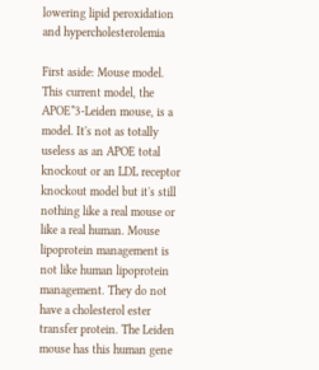lowering lipid peroxidation and hypercholesterolemia

First aside: Mouse model. This current model, the APOE*3-Leiden mouse, is a model. It's not as totally useless as an APOE total knockout or an LDL receptor knockout model but it's still nothing like a real mouse or like a real human. Mouse lipoprotein management is not like human lipoprotein management. They do not have a cholesterol ester transfer protein. The Leiden mouse has this human gene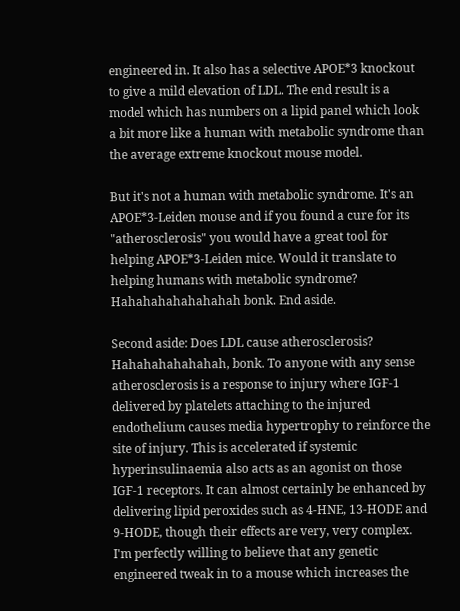engineered in. It also has a selective APOE*3 knockout to give a mild elevation of LDL. The end result is a model which has numbers on a lipid panel which look a bit more like a human with metabolic syndrome than the average extreme knockout mouse model.

But it's not a human with metabolic syndrome. It's an APOE*3-Leiden mouse and if you found a cure for its "atherosclerosis" you would have a great tool for helping APOE*3-Leiden mice. Would it translate to helping humans with metabolic syndrome? Hahahahahahahahah bonk. End aside.

Second aside: Does LDL cause atherosclerosis? Hahahahahahahah, bonk. To anyone with any sense atherosclerosis is a response to injury where IGF-1 delivered by platelets attaching to the injured endothelium causes media hypertrophy to reinforce the site of injury. This is accelerated if systemic hyperinsulinaemia also acts as an agonist on those IGF-1 receptors. It can almost certainly be enhanced by delivering lipid peroxides such as 4-HNE, 13-HODE and 9-HODE, though their effects are very, very complex. I'm perfectly willing to believe that any genetic engineered tweak in to a mouse which increases the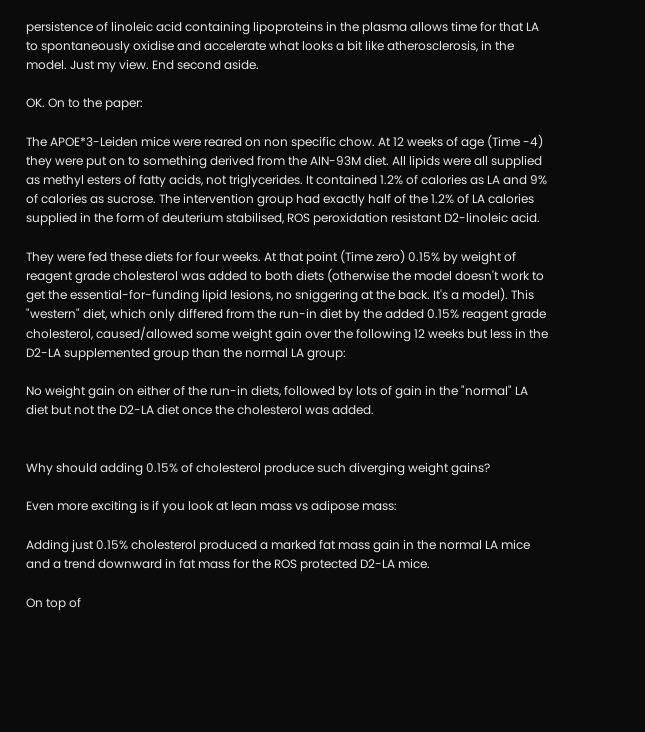persistence of linoleic acid containing lipoproteins in the plasma allows time for that LA to spontaneously oxidise and accelerate what looks a bit like atherosclerosis, in the model. Just my view. End second aside.

OK. On to the paper:

The APOE*3-Leiden mice were reared on non specific chow. At 12 weeks of age (Time -4) they were put on to something derived from the AIN-93M diet. All lipids were all supplied as methyl esters of fatty acids, not triglycerides. It contained 1.2% of calories as LA and 9% of calories as sucrose. The intervention group had exactly half of the 1.2% of LA calories supplied in the form of deuterium stabilised, ROS peroxidation resistant D2-linoleic acid.

They were fed these diets for four weeks. At that point (Time zero) 0.15% by weight of reagent grade cholesterol was added to both diets (otherwise the model doesn't work to get the essential-for-funding lipid lesions, no sniggering at the back. It's a model). This "western" diet, which only differed from the run-in diet by the added 0.15% reagent grade cholesterol, caused/allowed some weight gain over the following 12 weeks but less in the D2-LA supplemented group than the normal LA group:

No weight gain on either of the run-in diets, followed by lots of gain in the "normal" LA diet but not the D2-LA diet once the cholesterol was added.


Why should adding 0.15% of cholesterol produce such diverging weight gains?

Even more exciting is if you look at lean mass vs adipose mass:

Adding just 0.15% cholesterol produced a marked fat mass gain in the normal LA mice and a trend downward in fat mass for the ROS protected D2-LA mice.

On top of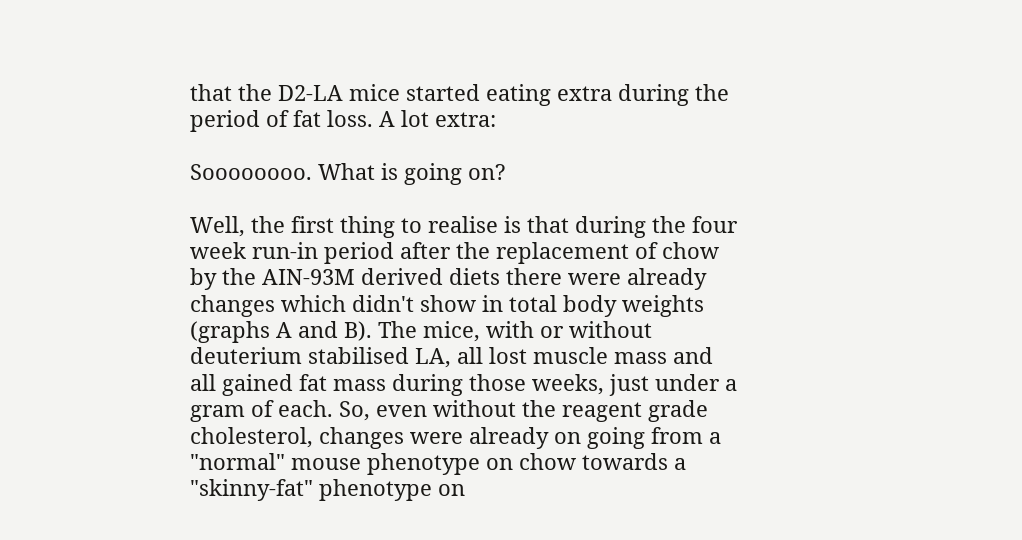that the D2-LA mice started eating extra during the period of fat loss. A lot extra:

Soooooooo. What is going on?

Well, the first thing to realise is that during the four week run-in period after the replacement of chow by the AIN-93M derived diets there were already changes which didn't show in total body weights (graphs A and B). The mice, with or without deuterium stabilised LA, all lost muscle mass and all gained fat mass during those weeks, just under a gram of each. So, even without the reagent grade cholesterol, changes were already on going from a "normal" mouse phenotype on chow towards a "skinny-fat" phenotype on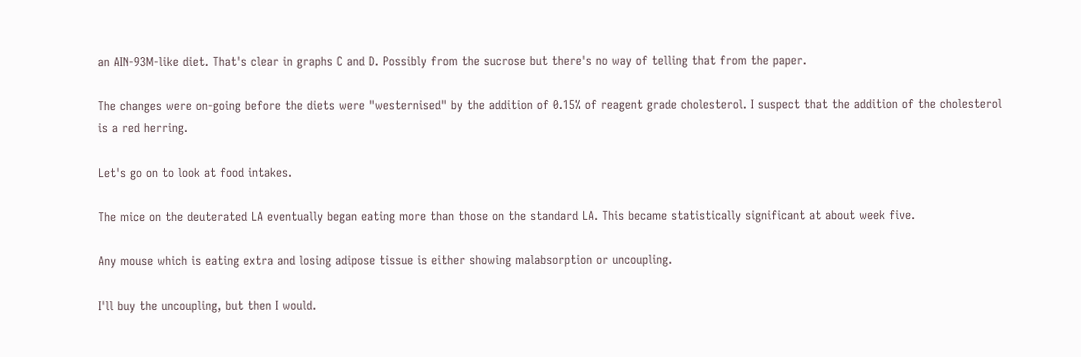an AIN-93M-like diet. That's clear in graphs C and D. Possibly from the sucrose but there's no way of telling that from the paper.

The changes were on-going before the diets were "westernised" by the addition of 0.15% of reagent grade cholesterol. I suspect that the addition of the cholesterol is a red herring.

Let's go on to look at food intakes.

The mice on the deuterated LA eventually began eating more than those on the standard LA. This became statistically significant at about week five.

Any mouse which is eating extra and losing adipose tissue is either showing malabsorption or uncoupling.

I'll buy the uncoupling, but then I would.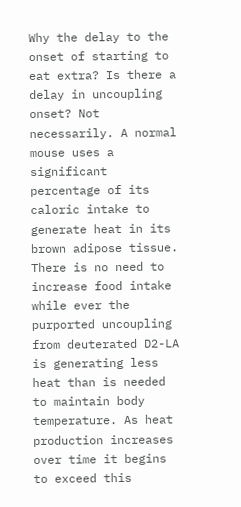Why the delay to the onset of starting to eat extra? Is there a delay in uncoupling onset? Not necessarily. A normal mouse uses a significant percentage of its caloric intake to generate heat in its brown adipose tissue. There is no need to increase food intake while ever the purported uncoupling from deuterated D2-LA is generating less heat than is needed to maintain body temperature. As heat production increases over time it begins to exceed this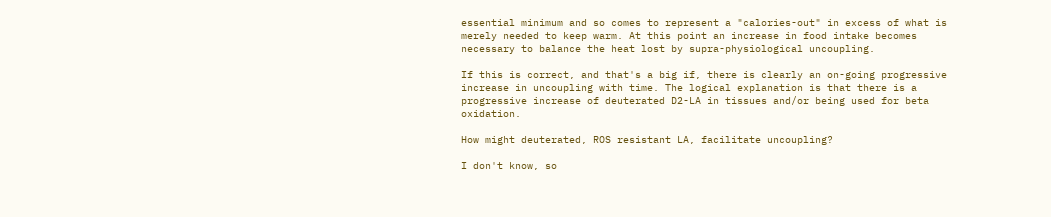essential minimum and so comes to represent a "calories-out" in excess of what is merely needed to keep warm. At this point an increase in food intake becomes necessary to balance the heat lost by supra-physiological uncoupling.

If this is correct, and that's a big if, there is clearly an on-going progressive increase in uncoupling with time. The logical explanation is that there is a progressive increase of deuterated D2-LA in tissues and/or being used for beta oxidation.

How might deuterated, ROS resistant LA, facilitate uncoupling?

I don't know, so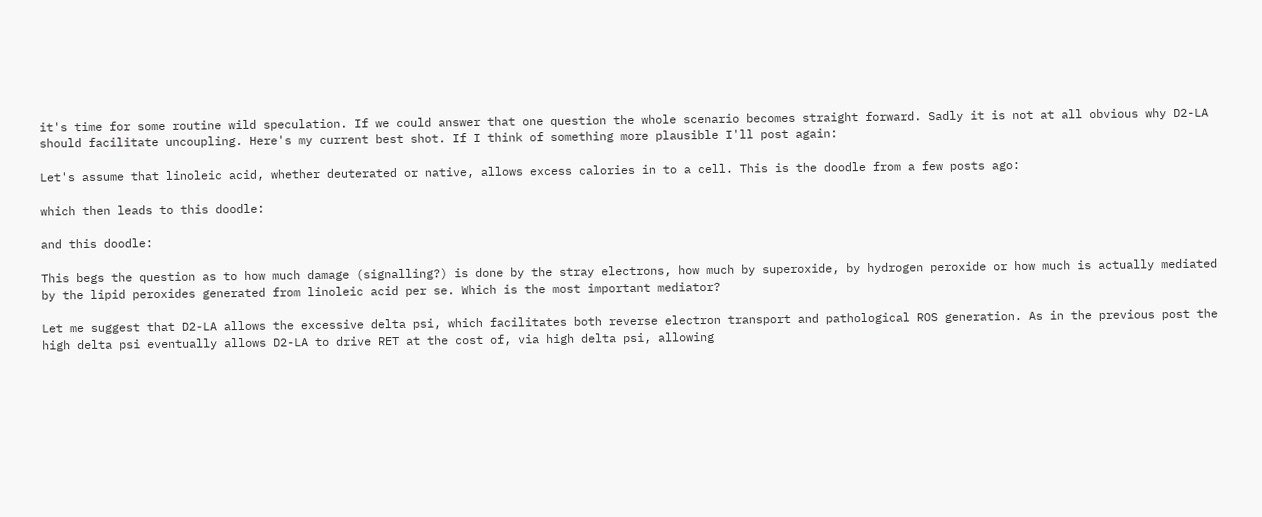it's time for some routine wild speculation. If we could answer that one question the whole scenario becomes straight forward. Sadly it is not at all obvious why D2-LA should facilitate uncoupling. Here's my current best shot. If I think of something more plausible I'll post again:

Let's assume that linoleic acid, whether deuterated or native, allows excess calories in to a cell. This is the doodle from a few posts ago:

which then leads to this doodle:

and this doodle:

This begs the question as to how much damage (signalling?) is done by the stray electrons, how much by superoxide, by hydrogen peroxide or how much is actually mediated by the lipid peroxides generated from linoleic acid per se. Which is the most important mediator?

Let me suggest that D2-LA allows the excessive delta psi, which facilitates both reverse electron transport and pathological ROS generation. As in the previous post the high delta psi eventually allows D2-LA to drive RET at the cost of, via high delta psi, allowing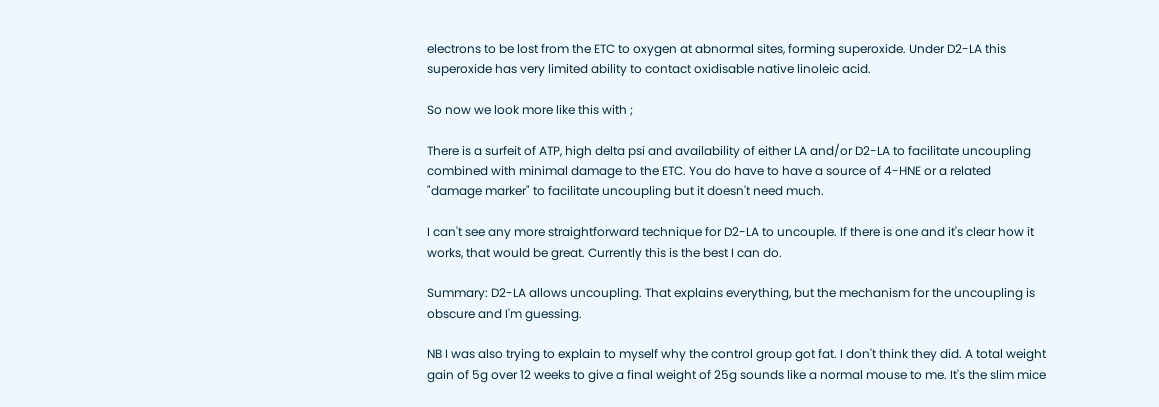electrons to be lost from the ETC to oxygen at abnormal sites, forming superoxide. Under D2-LA this superoxide has very limited ability to contact oxidisable native linoleic acid.

So now we look more like this with ;

There is a surfeit of ATP, high delta psi and availability of either LA and/or D2-LA to facilitate uncoupling combined with minimal damage to the ETC. You do have to have a source of 4-HNE or a related "damage marker" to facilitate uncoupling but it doesn't need much.

I can't see any more straightforward technique for D2-LA to uncouple. If there is one and it's clear how it works, that would be great. Currently this is the best I can do.

Summary: D2-LA allows uncoupling. That explains everything, but the mechanism for the uncoupling is obscure and I'm guessing.

NB I was also trying to explain to myself why the control group got fat. I don't think they did. A total weight gain of 5g over 12 weeks to give a final weight of 25g sounds like a normal mouse to me. It's the slim mice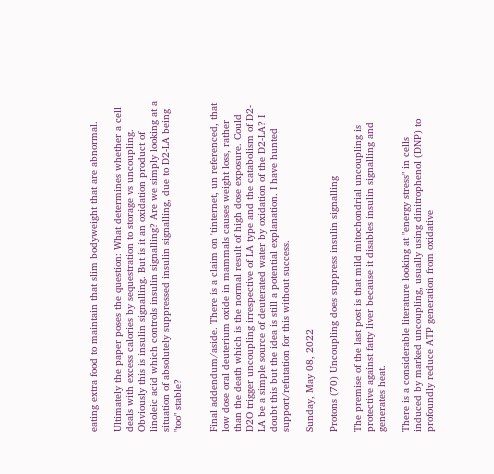eating extra food to maintain that slim bodyweight that are abnormal.

Ultimately the paper poses the question: What determines whether a cell deals with excess calories by sequestration to storage vs uncoupling. Obviously this is insulin signalling. But is it an oxidation product of linoleic acid which controls insulin signalling? Are we simply looking at a situation of absolutely suppressed insulin signalling, due to D2-LA being "too" stable?


Final addendum/aside. There is a claim on 'tinternet, un referenced, that low dose oral deuterium oxide in mammals causes weight loss, rather than the death which is the normal result of high dose exposure. Could D2O trigger uncoupling irrespective of LA type and the catabolism of D2-LA be a simple source of deuterated water by oxidation of the D2-LA? I doubt this but the idea is still a potential explanation. I have hunted support/refutation for this without success.

Sunday, May 08, 2022

Protons (70) Uncoupling does suppress insulin signalling

The premise of the last post is that mild mitochondrial uncoupling is protective against fatty liver because it disables insulin signalling and generates heat.

There is a considerable literature looking at "energy stress" in cells induced by marked uncoupling, usually using dinitrophenol (DNP) to profoundly reduce ATP generation from oxidative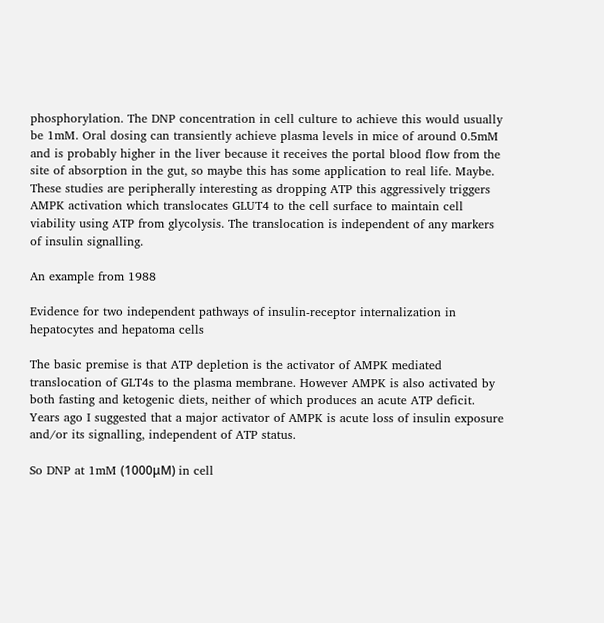phosphorylation. The DNP concentration in cell culture to achieve this would usually be 1mM. Oral dosing can transiently achieve plasma levels in mice of around 0.5mM and is probably higher in the liver because it receives the portal blood flow from the site of absorption in the gut, so maybe this has some application to real life. Maybe. These studies are peripherally interesting as dropping ATP this aggressively triggers AMPK activation which translocates GLUT4 to the cell surface to maintain cell viability using ATP from glycolysis. The translocation is independent of any markers of insulin signalling.

An example from 1988

Evidence for two independent pathways of insulin-receptor internalization in hepatocytes and hepatoma cells

The basic premise is that ATP depletion is the activator of AMPK mediated translocation of GLT4s to the plasma membrane. However AMPK is also activated by both fasting and ketogenic diets, neither of which produces an acute ATP deficit. Years ago I suggested that a major activator of AMPK is acute loss of insulin exposure and/or its signalling, independent of ATP status.

So DNP at 1mM (1000μM) in cell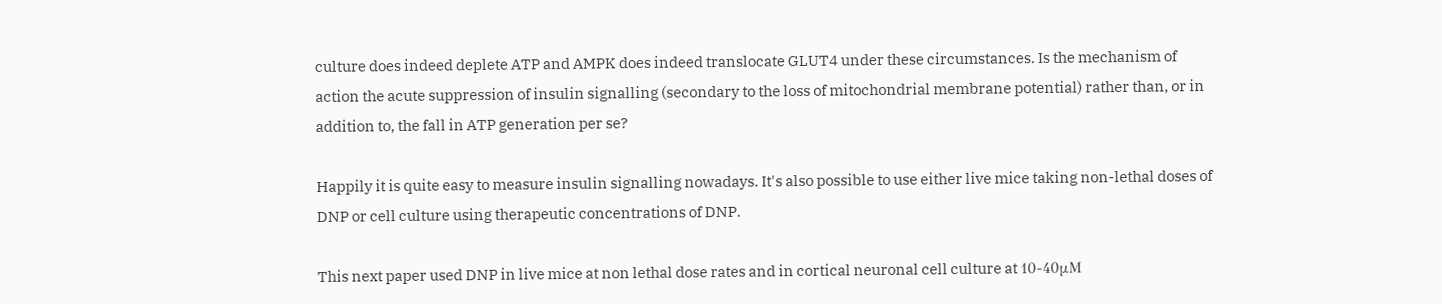culture does indeed deplete ATP and AMPK does indeed translocate GLUT4 under these circumstances. Is the mechanism of action the acute suppression of insulin signalling (secondary to the loss of mitochondrial membrane potential) rather than, or in addition to, the fall in ATP generation per se?

Happily it is quite easy to measure insulin signalling nowadays. It's also possible to use either live mice taking non-lethal doses of DNP or cell culture using therapeutic concentrations of DNP.

This next paper used DNP in live mice at non lethal dose rates and in cortical neuronal cell culture at 10-40μM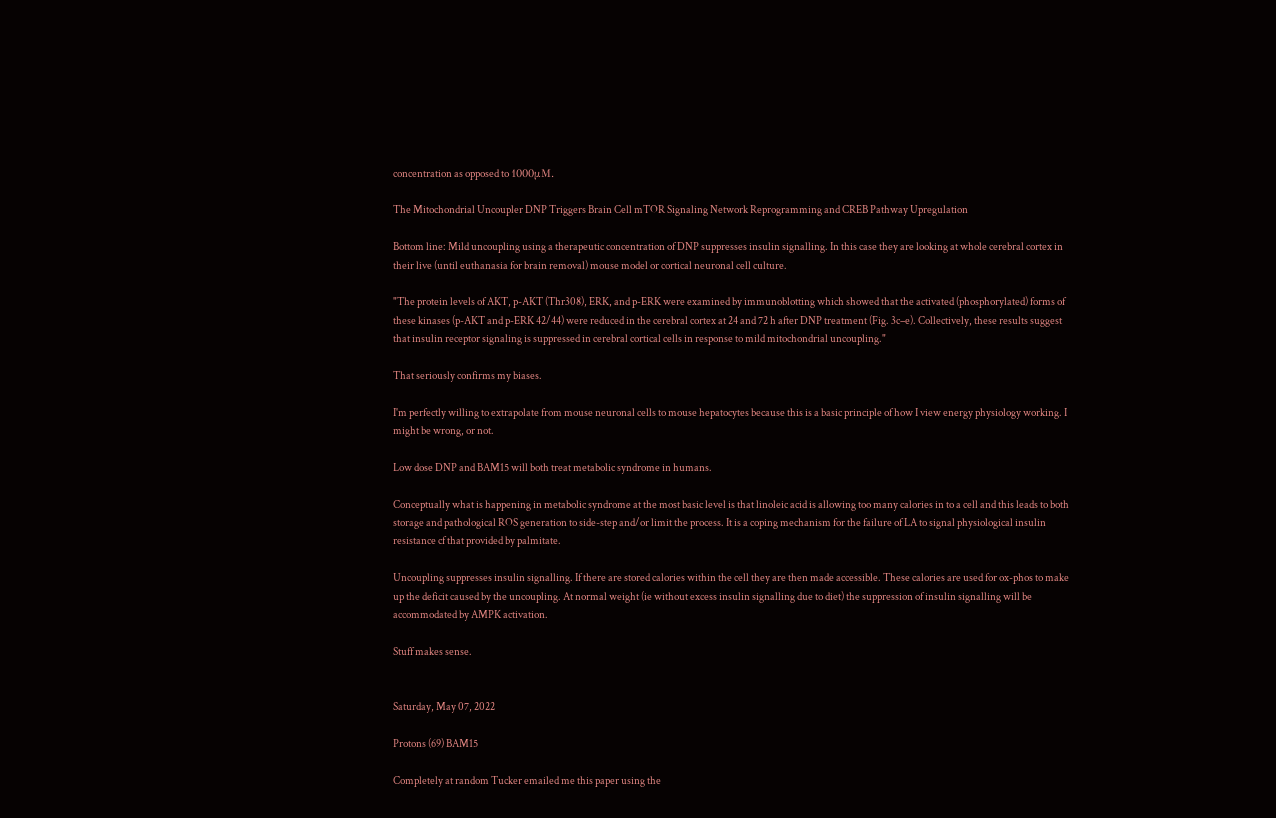concentration as opposed to 1000μM.

The Mitochondrial Uncoupler DNP Triggers Brain Cell mTOR Signaling Network Reprogramming and CREB Pathway Upregulation

Bottom line: Mild uncoupling using a therapeutic concentration of DNP suppresses insulin signalling. In this case they are looking at whole cerebral cortex in their live (until euthanasia for brain removal) mouse model or cortical neuronal cell culture.

"The protein levels of AKT, p-AKT (Thr308), ERK, and p-ERK were examined by immunoblotting which showed that the activated (phosphorylated) forms of these kinases (p-AKT and p-ERK 42/44) were reduced in the cerebral cortex at 24 and 72 h after DNP treatment (Fig. 3c–e). Collectively, these results suggest that insulin receptor signaling is suppressed in cerebral cortical cells in response to mild mitochondrial uncoupling."

That seriously confirms my biases.

I'm perfectly willing to extrapolate from mouse neuronal cells to mouse hepatocytes because this is a basic principle of how I view energy physiology working. I might be wrong, or not.

Low dose DNP and BAM15 will both treat metabolic syndrome in humans.

Conceptually what is happening in metabolic syndrome at the most basic level is that linoleic acid is allowing too many calories in to a cell and this leads to both storage and pathological ROS generation to side-step and/or limit the process. It is a coping mechanism for the failure of LA to signal physiological insulin resistance cf that provided by palmitate.

Uncoupling suppresses insulin signalling. If there are stored calories within the cell they are then made accessible. These calories are used for ox-phos to make up the deficit caused by the uncoupling. At normal weight (ie without excess insulin signalling due to diet) the suppression of insulin signalling will be accommodated by AMPK activation.

Stuff makes sense.


Saturday, May 07, 2022

Protons (69) BAM15

Completely at random Tucker emailed me this paper using the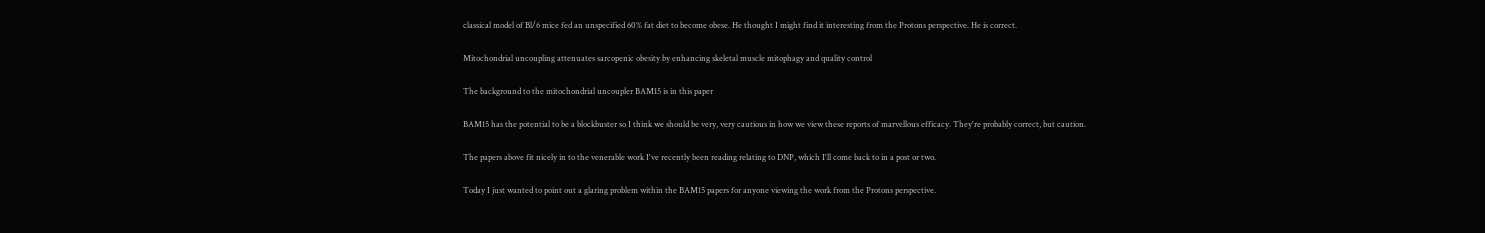classical model of Bl/6 mice fed an unspecified 60% fat diet to become obese. He thought I might find it interesting from the Protons perspective. He is correct.

Mitochondrial uncoupling attenuates sarcopenic obesity by enhancing skeletal muscle mitophagy and quality control

The background to the mitochondrial uncoupler BAM15 is in this paper

BAM15 has the potential to be a blockbuster so I think we should be very, very cautious in how we view these reports of marvellous efficacy. They're probably correct, but caution.

The papers above fit nicely in to the venerable work I've recently been reading relating to DNP, which I'll come back to in a post or two.

Today I just wanted to point out a glaring problem within the BAM15 papers for anyone viewing the work from the Protons perspective.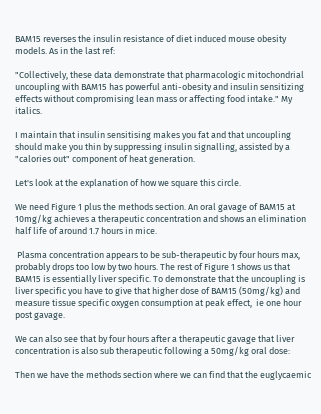BAM15 reverses the insulin resistance of diet induced mouse obesity models. As in the last ref:

"Collectively, these data demonstrate that pharmacologic mitochondrial uncoupling with BAM15 has powerful anti-obesity and insulin sensitizing effects without compromising lean mass or affecting food intake." My italics.

I maintain that insulin sensitising makes you fat and that uncoupling should make you thin by suppressing insulin signalling, assisted by a "calories out" component of heat generation.

Let's look at the explanation of how we square this circle.

We need Figure 1 plus the methods section. An oral gavage of BAM15 at 10mg/kg achieves a therapeutic concentration and shows an elimination half life of around 1.7 hours in mice.

 Plasma concentration appears to be sub-therapeutic by four hours max, probably drops too low by two hours. The rest of Figure 1 shows us that BAM15 is essentially liver specific. To demonstrate that the uncoupling is liver specific you have to give that higher dose of BAM15 (50mg/kg) and measure tissue specific oxygen consumption at peak effect,  ie one hour post gavage.

We can also see that by four hours after a therapeutic gavage that liver concentration is also sub therapeutic following a 50mg/kg oral dose:

Then we have the methods section where we can find that the euglycaemic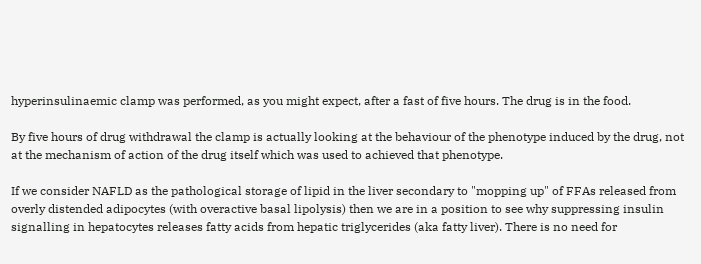hyperinsulinaemic clamp was performed, as you might expect, after a fast of five hours. The drug is in the food.

By five hours of drug withdrawal the clamp is actually looking at the behaviour of the phenotype induced by the drug, not at the mechanism of action of the drug itself which was used to achieved that phenotype.

If we consider NAFLD as the pathological storage of lipid in the liver secondary to "mopping up" of FFAs released from overly distended adipocytes (with overactive basal lipolysis) then we are in a position to see why suppressing insulin signalling in hepatocytes releases fatty acids from hepatic triglycerides (aka fatty liver). There is no need for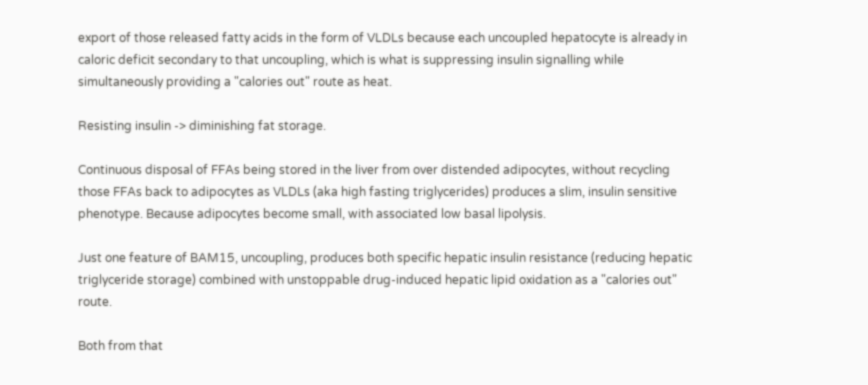export of those released fatty acids in the form of VLDLs because each uncoupled hepatocyte is already in caloric deficit secondary to that uncoupling, which is what is suppressing insulin signalling while simultaneously providing a "calories out" route as heat.

Resisting insulin -> diminishing fat storage.

Continuous disposal of FFAs being stored in the liver from over distended adipocytes, without recycling those FFAs back to adipocytes as VLDLs (aka high fasting triglycerides) produces a slim, insulin sensitive phenotype. Because adipocytes become small, with associated low basal lipolysis.

Just one feature of BAM15, uncoupling, produces both specific hepatic insulin resistance (reducing hepatic triglyceride storage) combined with unstoppable drug-induced hepatic lipid oxidation as a "calories out" route.

Both from that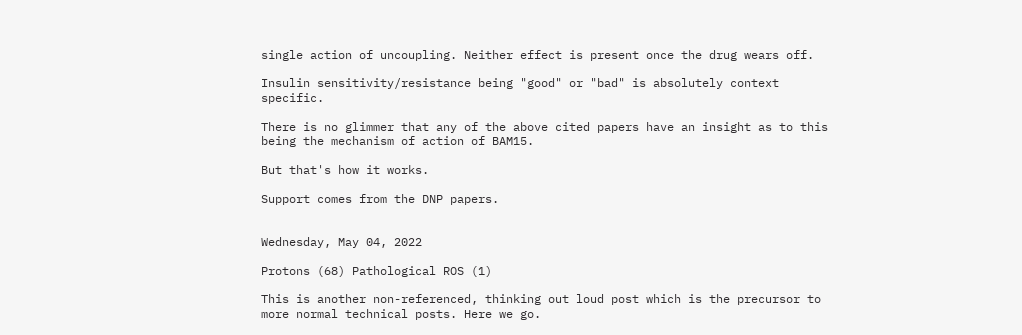single action of uncoupling. Neither effect is present once the drug wears off.

Insulin sensitivity/resistance being "good" or "bad" is absolutely context specific.

There is no glimmer that any of the above cited papers have an insight as to this being the mechanism of action of BAM15.

But that's how it works.

Support comes from the DNP papers.


Wednesday, May 04, 2022

Protons (68) Pathological ROS (1)

This is another non-referenced, thinking out loud post which is the precursor to more normal technical posts. Here we go.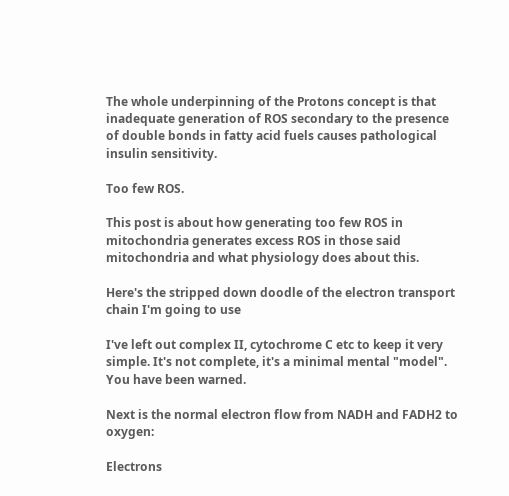The whole underpinning of the Protons concept is that inadequate generation of ROS secondary to the presence of double bonds in fatty acid fuels causes pathological insulin sensitivity.

Too few ROS.

This post is about how generating too few ROS in mitochondria generates excess ROS in those said mitochondria and what physiology does about this.

Here's the stripped down doodle of the electron transport chain I'm going to use

I've left out complex II, cytochrome C etc to keep it very simple. It's not complete, it's a minimal mental "model". You have been warned.

Next is the normal electron flow from NADH and FADH2 to oxygen:

Electrons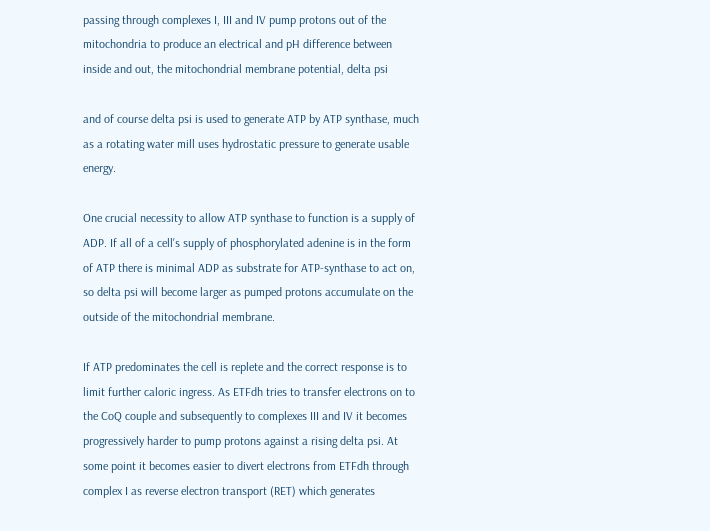passing through complexes I, III and IV pump protons out of the mitochondria to produce an electrical and pH difference between inside and out, the mitochondrial membrane potential, delta psi

and of course delta psi is used to generate ATP by ATP synthase, much as a rotating water mill uses hydrostatic pressure to generate usable energy.

One crucial necessity to allow ATP synthase to function is a supply of ADP. If all of a cell's supply of phosphorylated adenine is in the form of ATP there is minimal ADP as substrate for ATP-synthase to act on, so delta psi will become larger as pumped protons accumulate on the outside of the mitochondrial membrane.

If ATP predominates the cell is replete and the correct response is to limit further caloric ingress. As ETFdh tries to transfer electrons on to the CoQ couple and subsequently to complexes III and IV it becomes progressively harder to pump protons against a rising delta psi. At some point it becomes easier to divert electrons from ETFdh through complex I as reverse electron transport (RET) which generates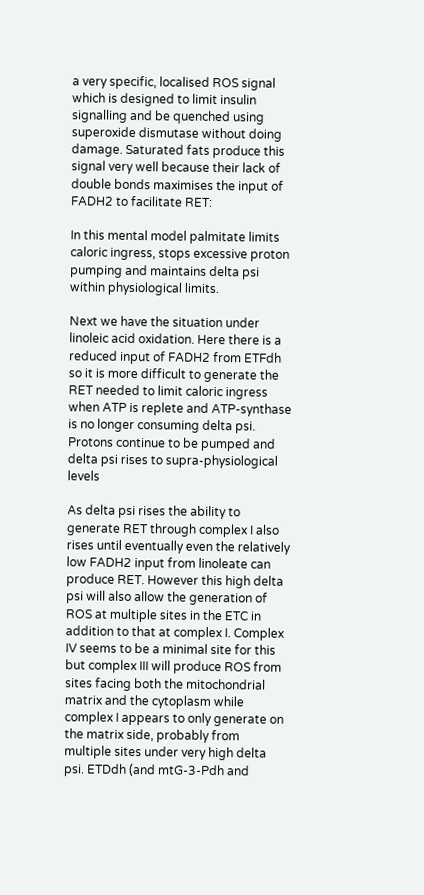a very specific, localised ROS signal which is designed to limit insulin signalling and be quenched using superoxide dismutase without doing damage. Saturated fats produce this signal very well because their lack of double bonds maximises the input of FADH2 to facilitate RET:

In this mental model palmitate limits caloric ingress, stops excessive proton pumping and maintains delta psi within physiological limits.

Next we have the situation under linoleic acid oxidation. Here there is a reduced input of FADH2 from ETFdh so it is more difficult to generate the RET needed to limit caloric ingress when ATP is replete and ATP-synthase is no longer consuming delta psi. Protons continue to be pumped and delta psi rises to supra-physiological levels

As delta psi rises the ability to generate RET through complex I also rises until eventually even the relatively low FADH2 input from linoleate can produce RET. However this high delta psi will also allow the generation of ROS at multiple sites in the ETC in addition to that at complex I. Complex IV seems to be a minimal site for this but complex III will produce ROS from sites facing both the mitochondrial matrix and the cytoplasm while complex I appears to only generate on the matrix side, probably from multiple sites under very high delta psi. ETDdh (and mtG-3-Pdh and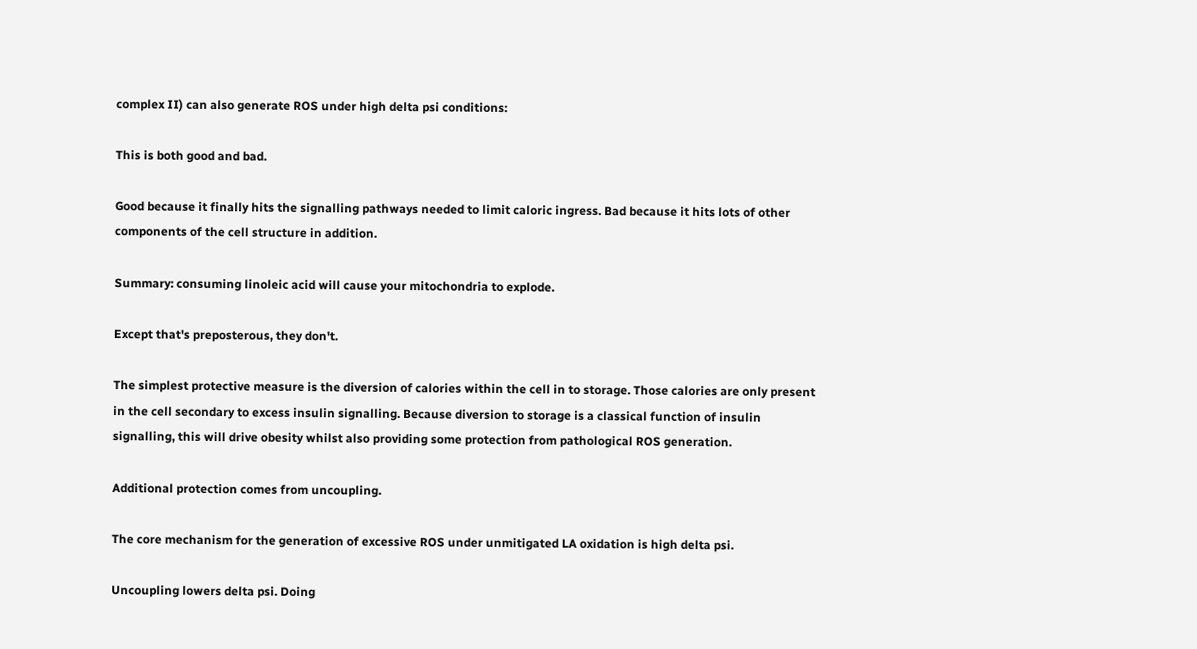complex II) can also generate ROS under high delta psi conditions:

This is both good and bad.

Good because it finally hits the signalling pathways needed to limit caloric ingress. Bad because it hits lots of other components of the cell structure in addition.

Summary: consuming linoleic acid will cause your mitochondria to explode.

Except that's preposterous, they don't.

The simplest protective measure is the diversion of calories within the cell in to storage. Those calories are only present in the cell secondary to excess insulin signalling. Because diversion to storage is a classical function of insulin signalling, this will drive obesity whilst also providing some protection from pathological ROS generation.

Additional protection comes from uncoupling.

The core mechanism for the generation of excessive ROS under unmitigated LA oxidation is high delta psi.

Uncoupling lowers delta psi. Doing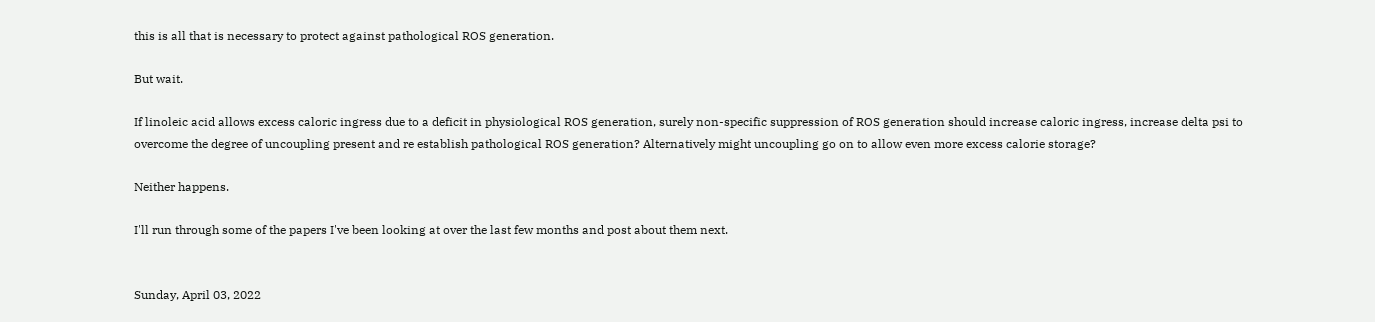this is all that is necessary to protect against pathological ROS generation.

But wait.

If linoleic acid allows excess caloric ingress due to a deficit in physiological ROS generation, surely non-specific suppression of ROS generation should increase caloric ingress, increase delta psi to overcome the degree of uncoupling present and re establish pathological ROS generation? Alternatively might uncoupling go on to allow even more excess calorie storage?

Neither happens.

I'll run through some of the papers I've been looking at over the last few months and post about them next.


Sunday, April 03, 2022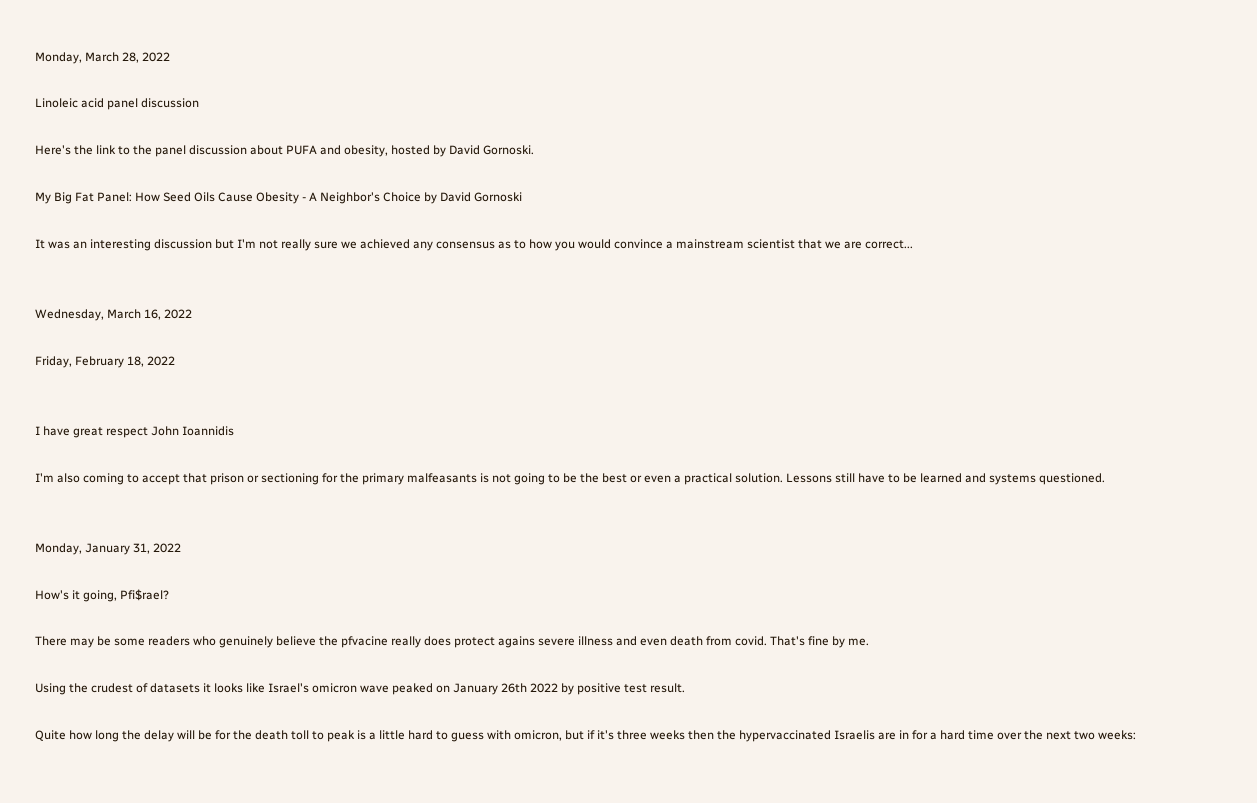Monday, March 28, 2022

Linoleic acid panel discussion

Here's the link to the panel discussion about PUFA and obesity, hosted by David Gornoski.

My Big Fat Panel: How Seed Oils Cause Obesity - A Neighbor's Choice by David Gornoski

It was an interesting discussion but I'm not really sure we achieved any consensus as to how you would convince a mainstream scientist that we are correct...


Wednesday, March 16, 2022

Friday, February 18, 2022


I have great respect John Ioannidis

I'm also coming to accept that prison or sectioning for the primary malfeasants is not going to be the best or even a practical solution. Lessons still have to be learned and systems questioned.


Monday, January 31, 2022

How's it going, Pfi$rael?

There may be some readers who genuinely believe the pfvacine really does protect agains severe illness and even death from covid. That's fine by me.

Using the crudest of datasets it looks like Israel's omicron wave peaked on January 26th 2022 by positive test result.

Quite how long the delay will be for the death toll to peak is a little hard to guess with omicron, but if it's three weeks then the hypervaccinated Israelis are in for a hard time over the next two weeks: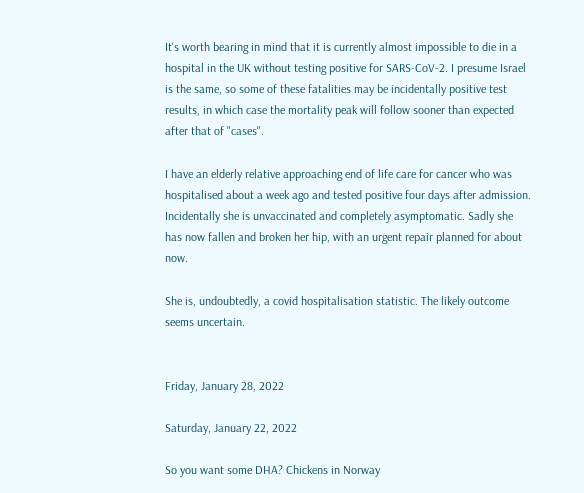It's worth bearing in mind that it is currently almost impossible to die in a hospital in the UK without testing positive for SARS-CoV-2. I presume Israel is the same, so some of these fatalities may be incidentally positive test results, in which case the mortality peak will follow sooner than expected after that of "cases".

I have an elderly relative approaching end of life care for cancer who was hospitalised about a week ago and tested positive four days after admission. Incidentally she is unvaccinated and completely asymptomatic. Sadly she has now fallen and broken her hip, with an urgent repair planned for about now.

She is, undoubtedly, a covid hospitalisation statistic. The likely outcome seems uncertain.


Friday, January 28, 2022

Saturday, January 22, 2022

So you want some DHA? Chickens in Norway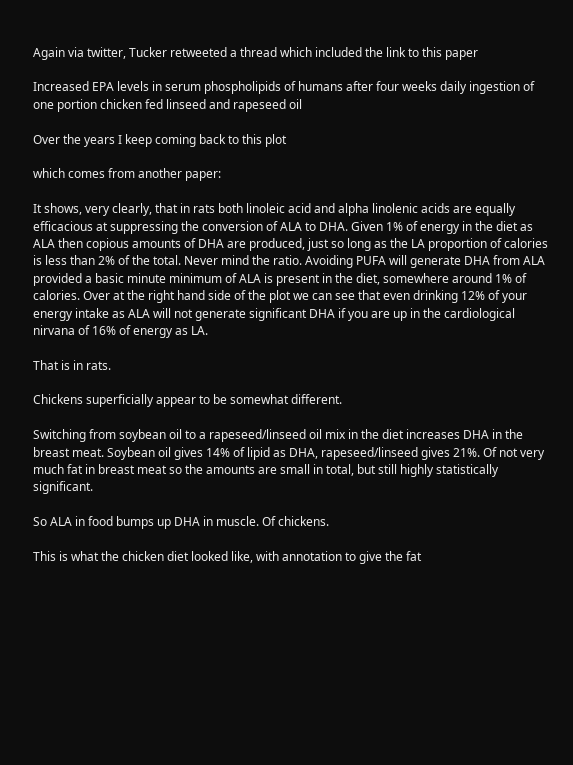Again via twitter, Tucker retweeted a thread which included the link to this paper

Increased EPA levels in serum phospholipids of humans after four weeks daily ingestion of one portion chicken fed linseed and rapeseed oil

Over the years I keep coming back to this plot

which comes from another paper:

It shows, very clearly, that in rats both linoleic acid and alpha linolenic acids are equally efficacious at suppressing the conversion of ALA to DHA. Given 1% of energy in the diet as ALA then copious amounts of DHA are produced, just so long as the LA proportion of calories is less than 2% of the total. Never mind the ratio. Avoiding PUFA will generate DHA from ALA provided a basic minute minimum of ALA is present in the diet, somewhere around 1% of calories. Over at the right hand side of the plot we can see that even drinking 12% of your energy intake as ALA will not generate significant DHA if you are up in the cardiological nirvana of 16% of energy as LA.

That is in rats.

Chickens superficially appear to be somewhat different.

Switching from soybean oil to a rapeseed/linseed oil mix in the diet increases DHA in the breast meat. Soybean oil gives 14% of lipid as DHA, rapeseed/linseed gives 21%. Of not very much fat in breast meat so the amounts are small in total, but still highly statistically significant.

So ALA in food bumps up DHA in muscle. Of chickens.

This is what the chicken diet looked like, with annotation to give the fat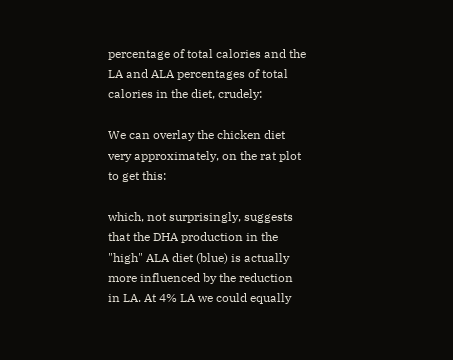percentage of total calories and the LA and ALA percentages of total calories in the diet, crudely:

We can overlay the chicken diet very approximately, on the rat plot to get this:

which, not surprisingly, suggests that the DHA production in the "high" ALA diet (blue) is actually more influenced by the reduction in LA. At 4% LA we could equally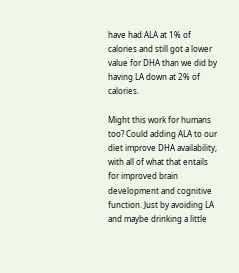have had ALA at 1% of calories and still got a lower value for DHA than we did by having LA down at 2% of calories.

Might this work for humans too? Could adding ALA to our diet improve DHA availability, with all of what that entails for improved brain development and cognitive function. Just by avoiding LA and maybe drinking a little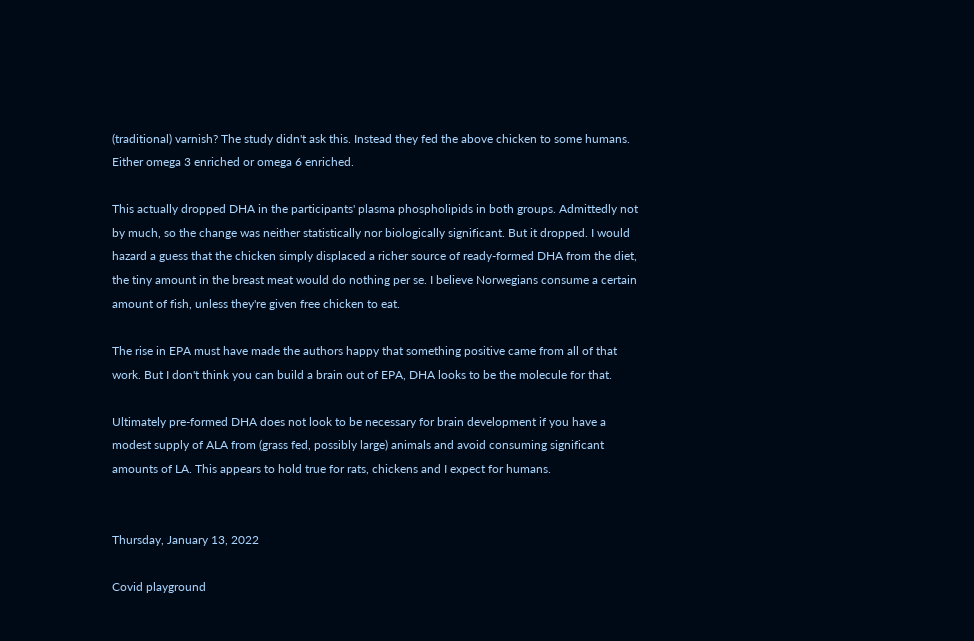(traditional) varnish? The study didn't ask this. Instead they fed the above chicken to some humans. Either omega 3 enriched or omega 6 enriched.

This actually dropped DHA in the participants' plasma phospholipids in both groups. Admittedly not by much, so the change was neither statistically nor biologically significant. But it dropped. I would hazard a guess that the chicken simply displaced a richer source of ready-formed DHA from the diet, the tiny amount in the breast meat would do nothing per se. I believe Norwegians consume a certain amount of fish, unless they're given free chicken to eat.

The rise in EPA must have made the authors happy that something positive came from all of that work. But I don't think you can build a brain out of EPA, DHA looks to be the molecule for that.

Ultimately pre-formed DHA does not look to be necessary for brain development if you have a modest supply of ALA from (grass fed, possibly large) animals and avoid consuming significant amounts of LA. This appears to hold true for rats, chickens and I expect for humans.


Thursday, January 13, 2022

Covid playground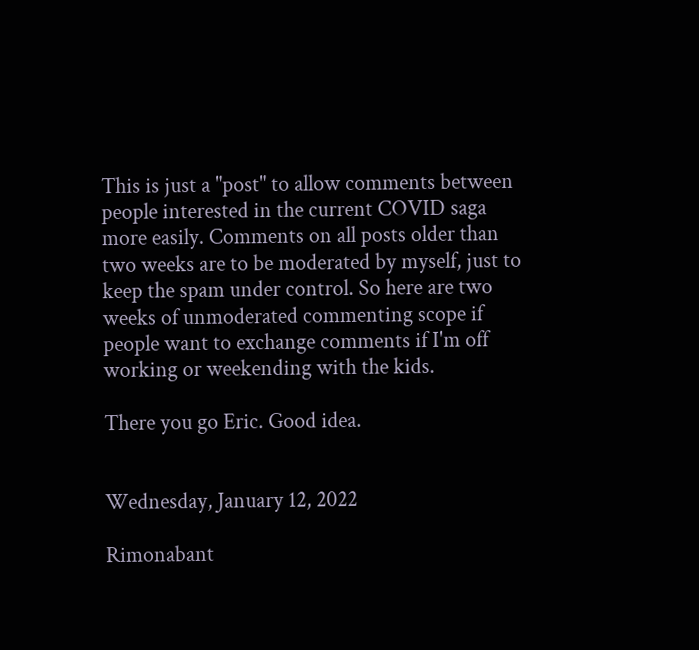This is just a "post" to allow comments between people interested in the current COVID saga more easily. Comments on all posts older than two weeks are to be moderated by myself, just to keep the spam under control. So here are two weeks of unmoderated commenting scope if people want to exchange comments if I'm off working or weekending with the kids.

There you go Eric. Good idea.


Wednesday, January 12, 2022

Rimonabant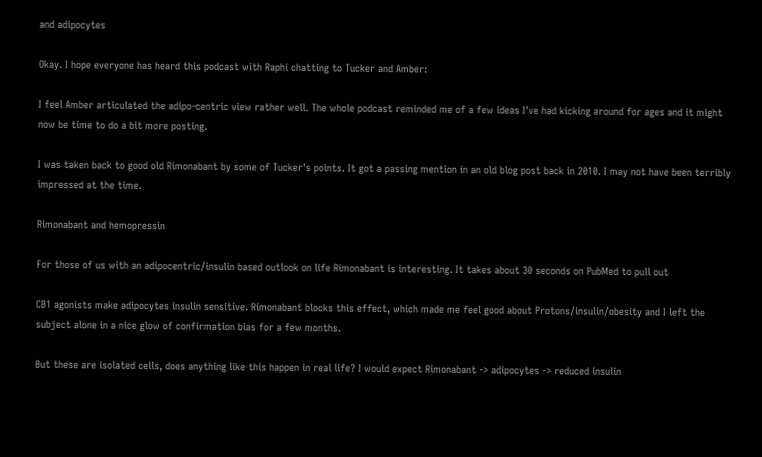and adipocytes

Okay. I hope everyone has heard this podcast with Raphi chatting to Tucker and Amber:

I feel Amber articulated the adipo-centric view rather well. The whole podcast reminded me of a few ideas I've had kicking around for ages and it might now be time to do a bit more posting.

I was taken back to good old Rimonabant by some of Tucker's points. It got a passing mention in an old blog post back in 2010. I may not have been terribly impressed at the time.

Rimonabant and hemopressin

For those of us with an adipocentric/insulin based outlook on life Rimonabant is interesting. It takes about 30 seconds on PubMed to pull out

CB1 agonists make adipocytes insulin sensitive. Rimonabant blocks this effect, which made me feel good about Protons/insulin/obesity and I left the subject alone in a nice glow of confirmation bias for a few months.

But these are isolated cells, does anything like this happen in real life? I would expect Rimonabant -> adipocytes -> reduced insulin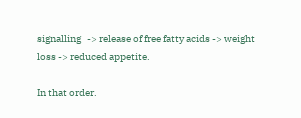signalling   -> release of free fatty acids -> weight loss -> reduced appetite.

In that order.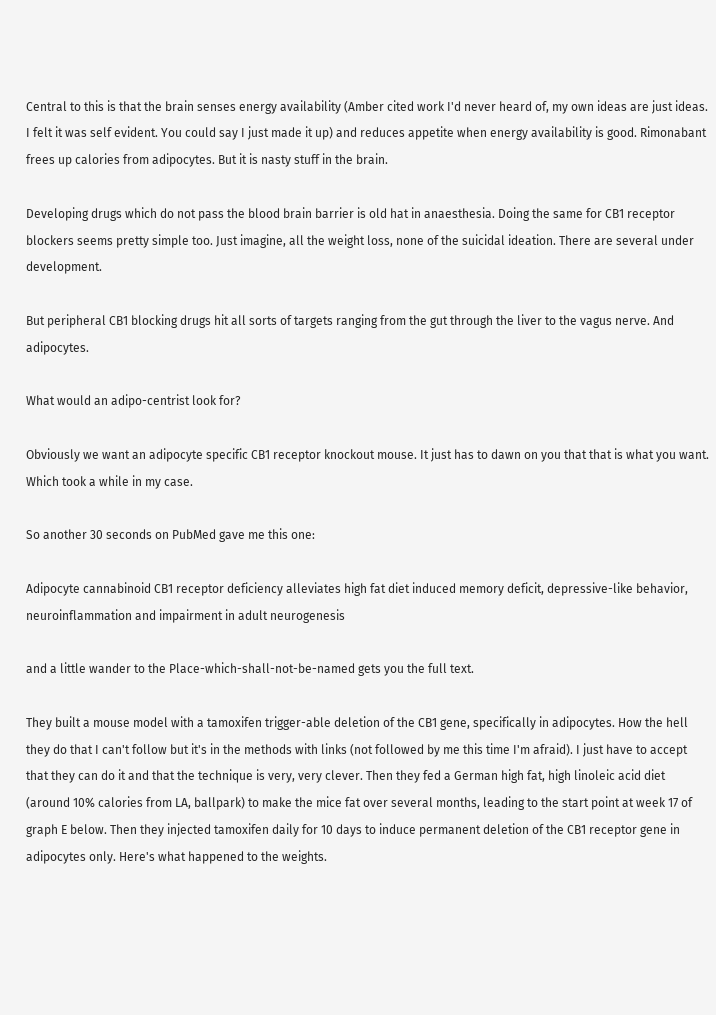Central to this is that the brain senses energy availability (Amber cited work I'd never heard of, my own ideas are just ideas. I felt it was self evident. You could say I just made it up) and reduces appetite when energy availability is good. Rimonabant frees up calories from adipocytes. But it is nasty stuff in the brain.

Developing drugs which do not pass the blood brain barrier is old hat in anaesthesia. Doing the same for CB1 receptor blockers seems pretty simple too. Just imagine, all the weight loss, none of the suicidal ideation. There are several under development.

But peripheral CB1 blocking drugs hit all sorts of targets ranging from the gut through the liver to the vagus nerve. And adipocytes.

What would an adipo-centrist look for?

Obviously we want an adipocyte specific CB1 receptor knockout mouse. It just has to dawn on you that that is what you want. Which took a while in my case.

So another 30 seconds on PubMed gave me this one:

Adipocyte cannabinoid CB1 receptor deficiency alleviates high fat diet induced memory deficit, depressive-like behavior, neuroinflammation and impairment in adult neurogenesis

and a little wander to the Place-which-shall-not-be-named gets you the full text.

They built a mouse model with a tamoxifen trigger-able deletion of the CB1 gene, specifically in adipocytes. How the hell they do that I can't follow but it's in the methods with links (not followed by me this time I'm afraid). I just have to accept that they can do it and that the technique is very, very clever. Then they fed a German high fat, high linoleic acid diet (around 10% calories from LA, ballpark) to make the mice fat over several months, leading to the start point at week 17 of graph E below. Then they injected tamoxifen daily for 10 days to induce permanent deletion of the CB1 receptor gene in adipocytes only. Here's what happened to the weights.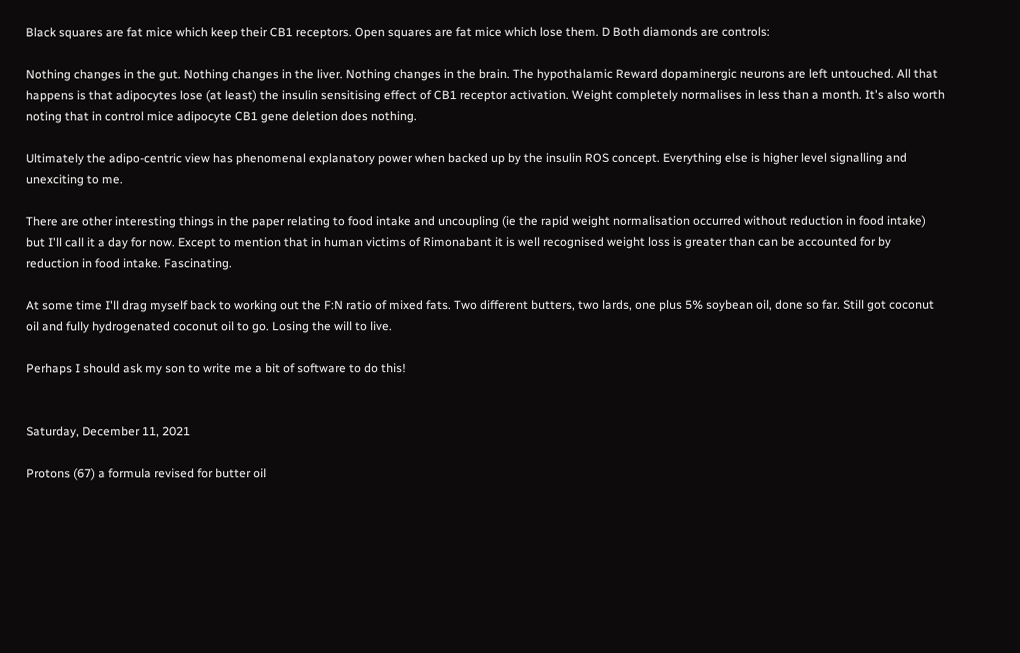Black squares are fat mice which keep their CB1 receptors. Open squares are fat mice which lose them. D Both diamonds are controls:

Nothing changes in the gut. Nothing changes in the liver. Nothing changes in the brain. The hypothalamic Reward dopaminergic neurons are left untouched. All that happens is that adipocytes lose (at least) the insulin sensitising effect of CB1 receptor activation. Weight completely normalises in less than a month. It's also worth noting that in control mice adipocyte CB1 gene deletion does nothing.

Ultimately the adipo-centric view has phenomenal explanatory power when backed up by the insulin ROS concept. Everything else is higher level signalling and unexciting to me.

There are other interesting things in the paper relating to food intake and uncoupling (ie the rapid weight normalisation occurred without reduction in food intake) but I'll call it a day for now. Except to mention that in human victims of Rimonabant it is well recognised weight loss is greater than can be accounted for by reduction in food intake. Fascinating.

At some time I'll drag myself back to working out the F:N ratio of mixed fats. Two different butters, two lards, one plus 5% soybean oil, done so far. Still got coconut oil and fully hydrogenated coconut oil to go. Losing the will to live.

Perhaps I should ask my son to write me a bit of software to do this!


Saturday, December 11, 2021

Protons (67) a formula revised for butter oil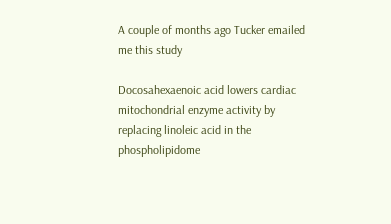A couple of months ago Tucker emailed me this study

Docosahexaenoic acid lowers cardiac mitochondrial enzyme activity by replacing linoleic acid in the phospholipidome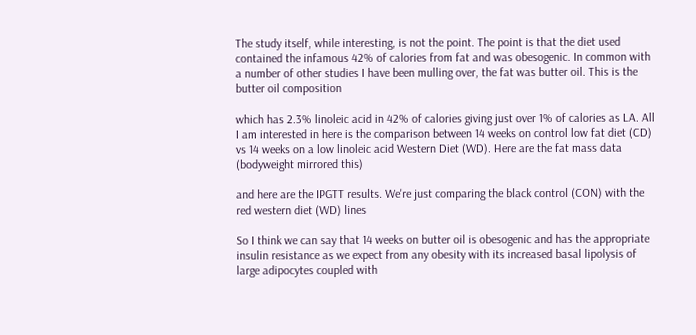The study itself, while interesting, is not the point. The point is that the diet used contained the infamous 42% of calories from fat and was obesogenic. In common with a number of other studies I have been mulling over, the fat was butter oil. This is the butter oil composition

which has 2.3% linoleic acid in 42% of calories giving just over 1% of calories as LA. All I am interested in here is the comparison between 14 weeks on control low fat diet (CD) vs 14 weeks on a low linoleic acid Western Diet (WD). Here are the fat mass data (bodyweight mirrored this)

and here are the IPGTT results. We're just comparing the black control (CON) with the red western diet (WD) lines

So I think we can say that 14 weeks on butter oil is obesogenic and has the appropriate insulin resistance as we expect from any obesity with its increased basal lipolysis of large adipocytes coupled with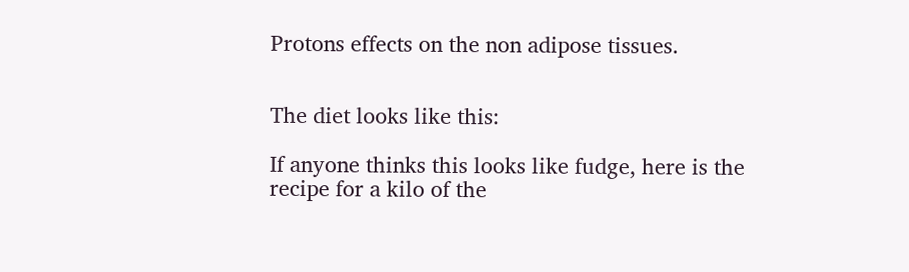Protons effects on the non adipose tissues.


The diet looks like this:

If anyone thinks this looks like fudge, here is the recipe for a kilo of the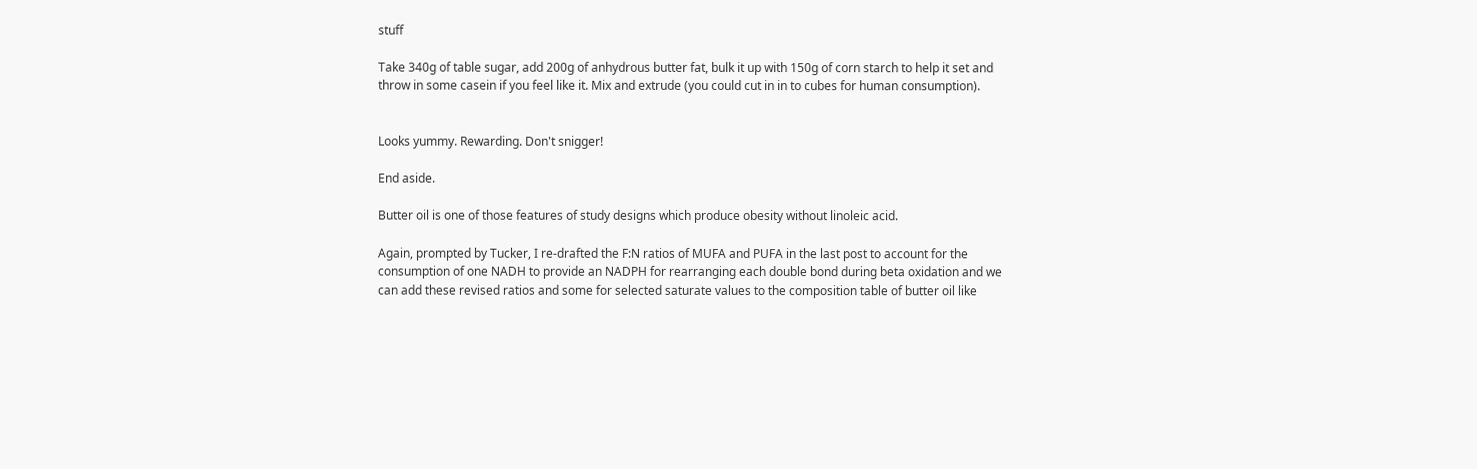stuff

Take 340g of table sugar, add 200g of anhydrous butter fat, bulk it up with 150g of corn starch to help it set and throw in some casein if you feel like it. Mix and extrude (you could cut in in to cubes for human consumption).


Looks yummy. Rewarding. Don't snigger!

End aside.

Butter oil is one of those features of study designs which produce obesity without linoleic acid.

Again, prompted by Tucker, I re-drafted the F:N ratios of MUFA and PUFA in the last post to account for the consumption of one NADH to provide an NADPH for rearranging each double bond during beta oxidation and we can add these revised ratios and some for selected saturate values to the composition table of butter oil like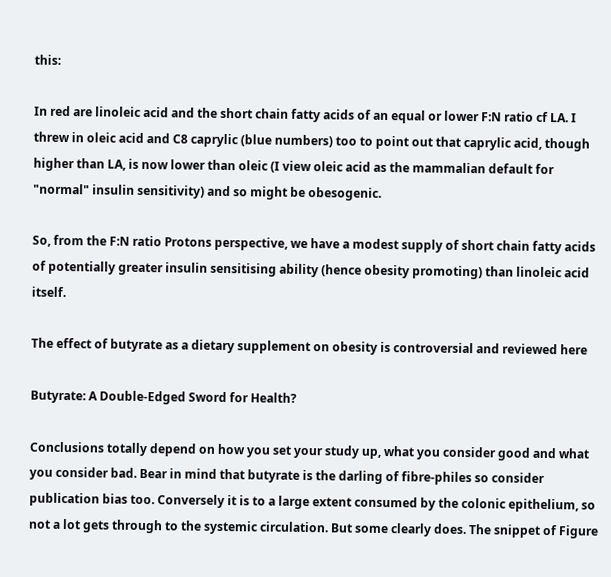this:

In red are linoleic acid and the short chain fatty acids of an equal or lower F:N ratio cf LA. I threw in oleic acid and C8 caprylic (blue numbers) too to point out that caprylic acid, though higher than LA, is now lower than oleic (I view oleic acid as the mammalian default for "normal" insulin sensitivity) and so might be obesogenic.

So, from the F:N ratio Protons perspective, we have a modest supply of short chain fatty acids of potentially greater insulin sensitising ability (hence obesity promoting) than linoleic acid itself.

The effect of butyrate as a dietary supplement on obesity is controversial and reviewed here

Butyrate: A Double-Edged Sword for Health?

Conclusions totally depend on how you set your study up, what you consider good and what you consider bad. Bear in mind that butyrate is the darling of fibre-philes so consider publication bias too. Conversely it is to a large extent consumed by the colonic epithelium, so not a lot gets through to the systemic circulation. But some clearly does. The snippet of Figure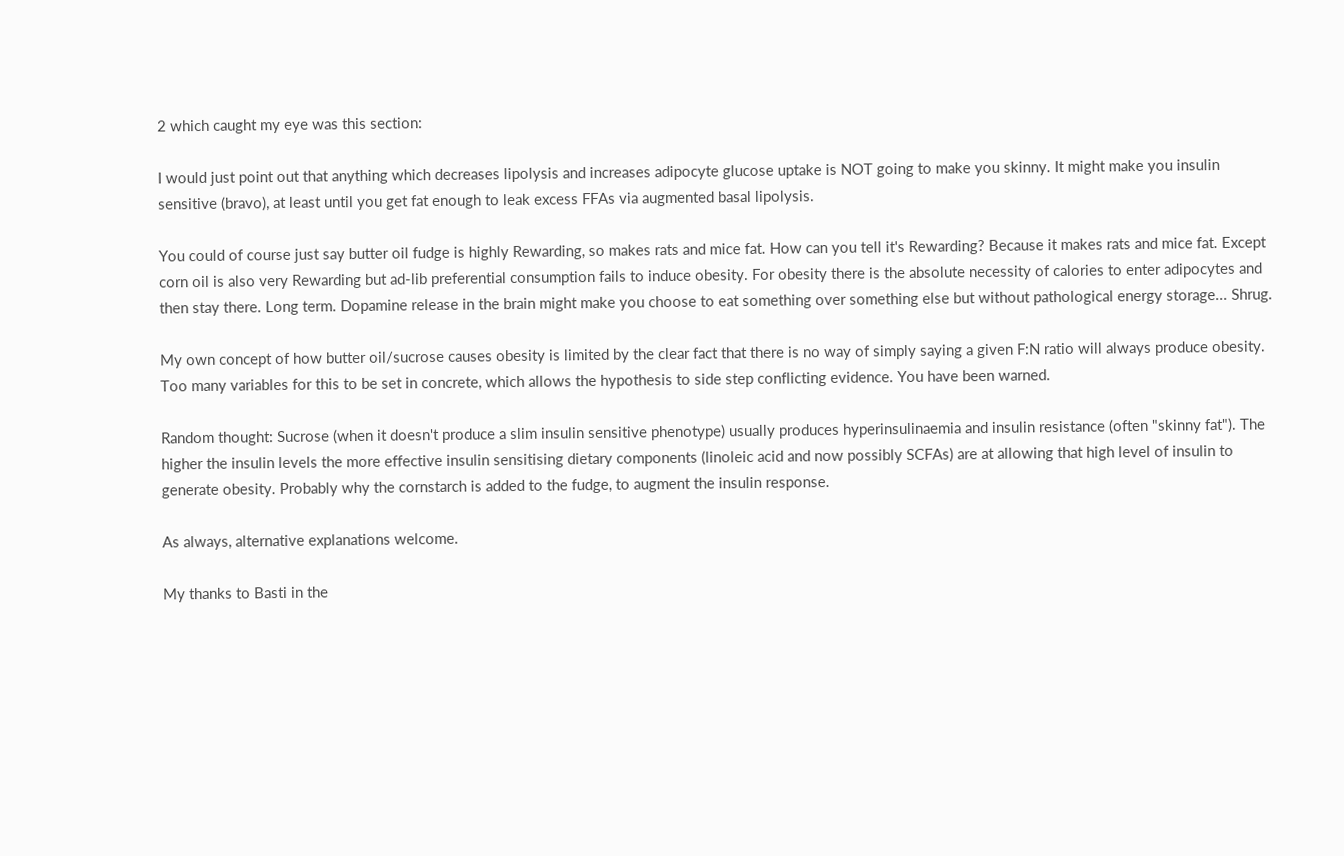2 which caught my eye was this section:

I would just point out that anything which decreases lipolysis and increases adipocyte glucose uptake is NOT going to make you skinny. It might make you insulin sensitive (bravo), at least until you get fat enough to leak excess FFAs via augmented basal lipolysis.

You could of course just say butter oil fudge is highly Rewarding, so makes rats and mice fat. How can you tell it's Rewarding? Because it makes rats and mice fat. Except corn oil is also very Rewarding but ad-lib preferential consumption fails to induce obesity. For obesity there is the absolute necessity of calories to enter adipocytes and then stay there. Long term. Dopamine release in the brain might make you choose to eat something over something else but without pathological energy storage... Shrug.

My own concept of how butter oil/sucrose causes obesity is limited by the clear fact that there is no way of simply saying a given F:N ratio will always produce obesity. Too many variables for this to be set in concrete, which allows the hypothesis to side step conflicting evidence. You have been warned.

Random thought: Sucrose (when it doesn't produce a slim insulin sensitive phenotype) usually produces hyperinsulinaemia and insulin resistance (often "skinny fat"). The higher the insulin levels the more effective insulin sensitising dietary components (linoleic acid and now possibly SCFAs) are at allowing that high level of insulin to generate obesity. Probably why the cornstarch is added to the fudge, to augment the insulin response.

As always, alternative explanations welcome.

My thanks to Basti in the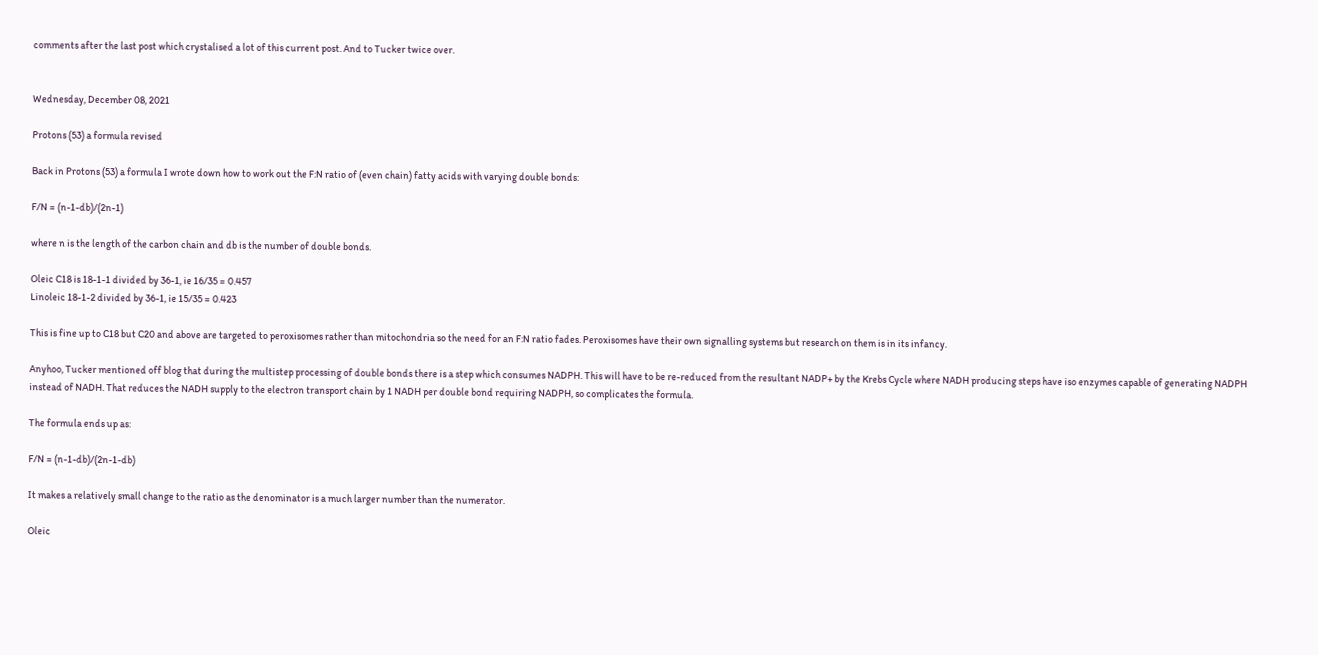comments after the last post which crystalised a lot of this current post. And to Tucker twice over.


Wednesday, December 08, 2021

Protons (53) a formula revised

Back in Protons (53) a formula I wrote down how to work out the F:N ratio of (even chain) fatty acids with varying double bonds:

F/N = (n-1-db)/(2n-1)

where n is the length of the carbon chain and db is the number of double bonds.

Oleic C18 is 18-1-1 divided by 36-1, ie 16/35 = 0.457
Linoleic 18-1-2 divided by 36-1, ie 15/35 = 0.423

This is fine up to C18 but C20 and above are targeted to peroxisomes rather than mitochondria so the need for an F:N ratio fades. Peroxisomes have their own signalling systems but research on them is in its infancy.

Anyhoo, Tucker mentioned off blog that during the multistep processing of double bonds there is a step which consumes NADPH. This will have to be re-reduced from the resultant NADP+ by the Krebs Cycle where NADH producing steps have iso enzymes capable of generating NADPH instead of NADH. That reduces the NADH supply to the electron transport chain by 1 NADH per double bond requiring NADPH, so complicates the formula.

The formula ends up as:

F/N = (n-1-db)/(2n-1-db)

It makes a relatively small change to the ratio as the denominator is a much larger number than the numerator.

Oleic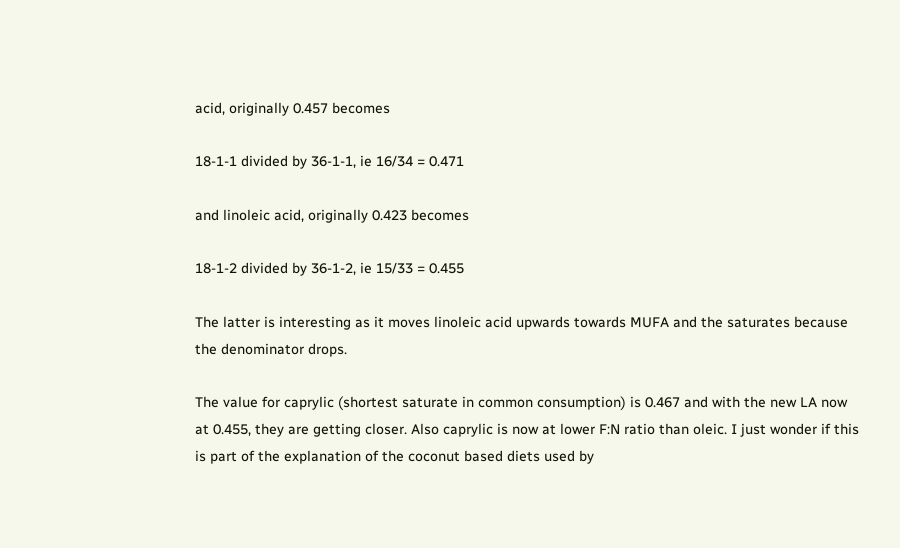acid, originally 0.457 becomes

18-1-1 divided by 36-1-1, ie 16/34 = 0.471

and linoleic acid, originally 0.423 becomes

18-1-2 divided by 36-1-2, ie 15/33 = 0.455

The latter is interesting as it moves linoleic acid upwards towards MUFA and the saturates because the denominator drops.

The value for caprylic (shortest saturate in common consumption) is 0.467 and with the new LA now at 0.455, they are getting closer. Also caprylic is now at lower F:N ratio than oleic. I just wonder if this is part of the explanation of the coconut based diets used by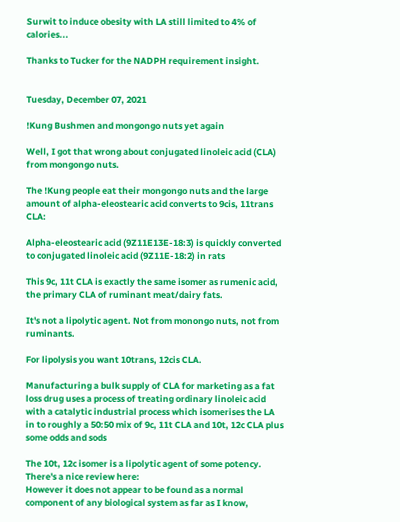Surwit to induce obesity with LA still limited to 4% of calories...

Thanks to Tucker for the NADPH requirement insight.


Tuesday, December 07, 2021

!Kung Bushmen and mongongo nuts yet again

Well, I got that wrong about conjugated linoleic acid (CLA) from mongongo nuts.

The !Kung people eat their mongongo nuts and the large amount of alpha-eleostearic acid converts to 9cis, 11trans CLA:

Alpha-eleostearic acid (9Z11E13E-18:3) is quickly converted to conjugated linoleic acid (9Z11E-18:2) in rats

This 9c, 11t CLA is exactly the same isomer as rumenic acid, the primary CLA of ruminant meat/dairy fats.

It's not a lipolytic agent. Not from monongo nuts, not from ruminants.

For lipolysis you want 10trans, 12cis CLA.

Manufacturing a bulk supply of CLA for marketing as a fat loss drug uses a process of treating ordinary linoleic acid with a catalytic industrial process which isomerises the LA in to roughly a 50:50 mix of 9c, 11t CLA and 10t, 12c CLA plus some odds and sods

The 10t, 12c isomer is a lipolytic agent of some potency. There's a nice review here:
However it does not appear to be found as a normal component of any biological system as far as I know,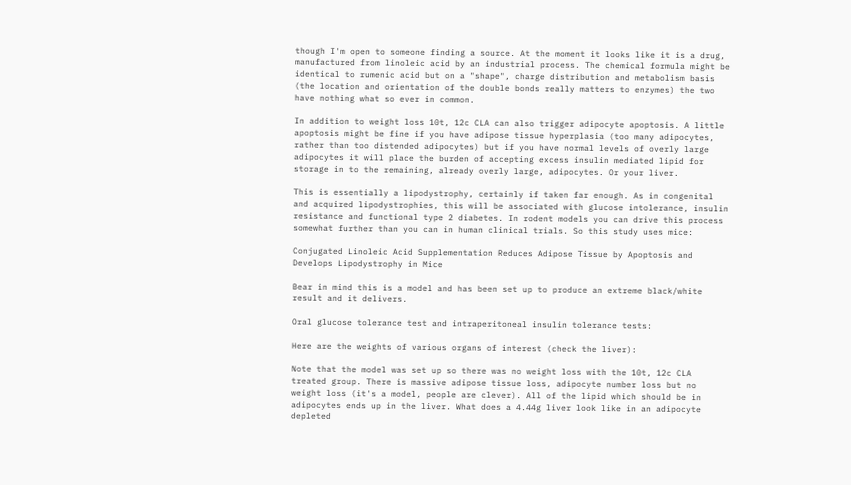though I'm open to someone finding a source. At the moment it looks like it is a drug, manufactured from linoleic acid by an industrial process. The chemical formula might be identical to rumenic acid but on a "shape", charge distribution and metabolism basis (the location and orientation of the double bonds really matters to enzymes) the two have nothing what so ever in common.

In addition to weight loss 10t, 12c CLA can also trigger adipocyte apoptosis. A little apoptosis might be fine if you have adipose tissue hyperplasia (too many adipocytes, rather than too distended adipocytes) but if you have normal levels of overly large adipocytes it will place the burden of accepting excess insulin mediated lipid for storage in to the remaining, already overly large, adipocytes. Or your liver.

This is essentially a lipodystrophy, certainly if taken far enough. As in congenital and acquired lipodystrophies, this will be associated with glucose intolerance, insulin resistance and functional type 2 diabetes. In rodent models you can drive this process somewhat further than you can in human clinical trials. So this study uses mice:

Conjugated Linoleic Acid Supplementation Reduces Adipose Tissue by Apoptosis and Develops Lipodystrophy in Mice

Bear in mind this is a model and has been set up to produce an extreme black/white result and it delivers.

Oral glucose tolerance test and intraperitoneal insulin tolerance tests:

Here are the weights of various organs of interest (check the liver):

Note that the model was set up so there was no weight loss with the 10t, 12c CLA treated group. There is massive adipose tissue loss, adipocyte number loss but no weight loss (it's a model, people are clever). All of the lipid which should be in adipocytes ends up in the liver. What does a 4.44g liver look like in an adipocyte depleted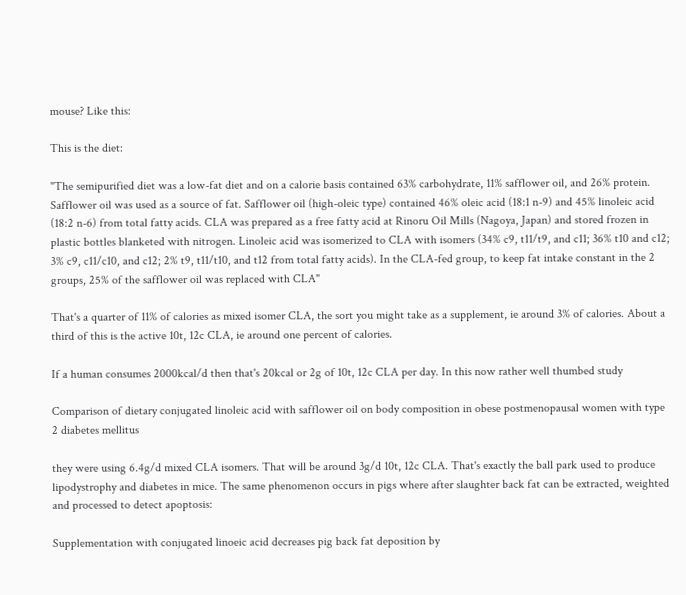mouse? Like this:

This is the diet:

"The semipurified diet was a low-fat diet and on a calorie basis contained 63% carbohydrate, 11% safflower oil, and 26% protein. Safflower oil was used as a source of fat. Safflower oil (high-oleic type) contained 46% oleic acid (18:1 n-9) and 45% linoleic acid (18:2 n-6) from total fatty acids. CLA was prepared as a free fatty acid at Rinoru Oil Mills (Nagoya, Japan) and stored frozen in plastic bottles blanketed with nitrogen. Linoleic acid was isomerized to CLA with isomers (34% c9, t11/t9, and c11; 36% t10 and c12; 3% c9, c11/c10, and c12; 2% t9, t11/t10, and t12 from total fatty acids). In the CLA-fed group, to keep fat intake constant in the 2 groups, 25% of the safflower oil was replaced with CLA"

That's a quarter of 11% of calories as mixed isomer CLA, the sort you might take as a supplement, ie around 3% of calories. About a third of this is the active 10t, 12c CLA, ie around one percent of calories.

If a human consumes 2000kcal/d then that's 20kcal or 2g of 10t, 12c CLA per day. In this now rather well thumbed study

Comparison of dietary conjugated linoleic acid with safflower oil on body composition in obese postmenopausal women with type 2 diabetes mellitus

they were using 6.4g/d mixed CLA isomers. That will be around 3g/d 10t, 12c CLA. That's exactly the ball park used to produce lipodystrophy and diabetes in mice. The same phenomenon occurs in pigs where after slaughter back fat can be extracted, weighted and processed to detect apoptosis:

Supplementation with conjugated linoeic acid decreases pig back fat deposition by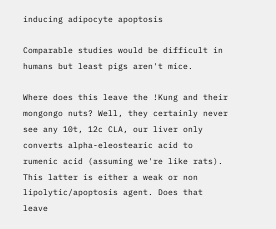inducing adipocyte apoptosis

Comparable studies would be difficult in humans but least pigs aren't mice.

Where does this leave the !Kung and their mongongo nuts? Well, they certainly never see any 10t, 12c CLA, our liver only converts alpha-eleostearic acid to rumenic acid (assuming we're like rats). This latter is either a weak or non lipolytic/apoptosis agent. Does that leave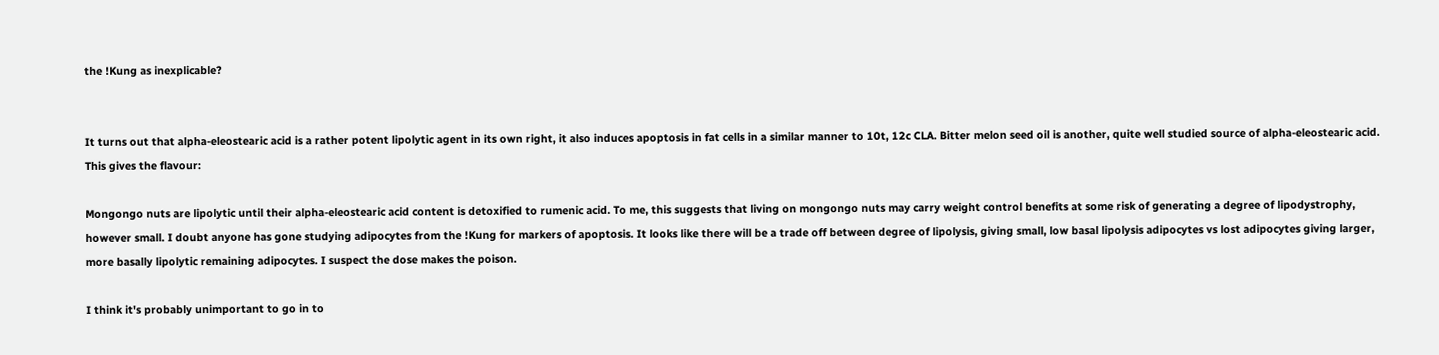the !Kung as inexplicable?


It turns out that alpha-eleostearic acid is a rather potent lipolytic agent in its own right, it also induces apoptosis in fat cells in a similar manner to 10t, 12c CLA. Bitter melon seed oil is another, quite well studied source of alpha-eleostearic acid. This gives the flavour:

Mongongo nuts are lipolytic until their alpha-eleostearic acid content is detoxified to rumenic acid. To me, this suggests that living on mongongo nuts may carry weight control benefits at some risk of generating a degree of lipodystrophy, however small. I doubt anyone has gone studying adipocytes from the !Kung for markers of apoptosis. It looks like there will be a trade off between degree of lipolysis, giving small, low basal lipolysis adipocytes vs lost adipocytes giving larger, more basally lipolytic remaining adipocytes. I suspect the dose makes the poison.

I think it's probably unimportant to go in to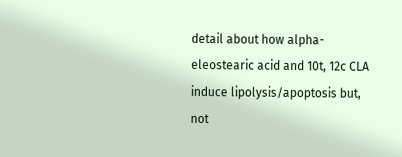detail about how alpha-eleostearic acid and 10t, 12c CLA induce lipolysis/apoptosis but, not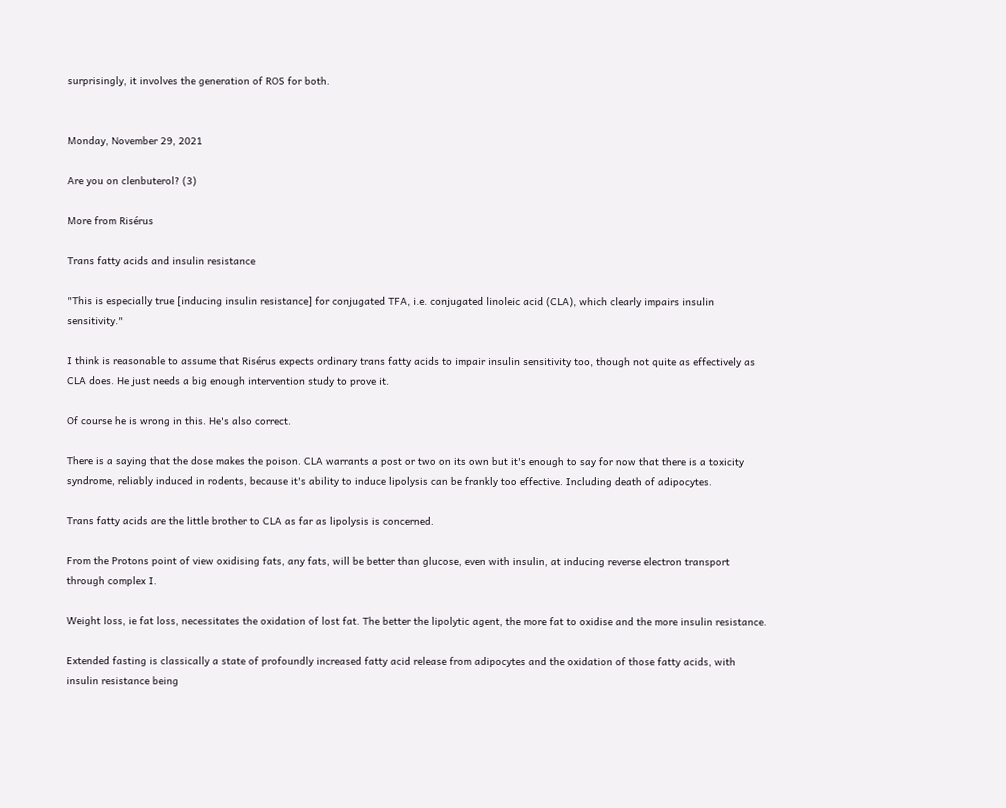surprisingly, it involves the generation of ROS for both.


Monday, November 29, 2021

Are you on clenbuterol? (3)

More from Risérus

Trans fatty acids and insulin resistance

"This is especially true [inducing insulin resistance] for conjugated TFA, i.e. conjugated linoleic acid (CLA), which clearly impairs insulin sensitivity."

I think is reasonable to assume that Risérus expects ordinary trans fatty acids to impair insulin sensitivity too, though not quite as effectively as CLA does. He just needs a big enough intervention study to prove it.

Of course he is wrong in this. He's also correct.

There is a saying that the dose makes the poison. CLA warrants a post or two on its own but it's enough to say for now that there is a toxicity syndrome, reliably induced in rodents, because it's ability to induce lipolysis can be frankly too effective. Including death of adipocytes.

Trans fatty acids are the little brother to CLA as far as lipolysis is concerned.

From the Protons point of view oxidising fats, any fats, will be better than glucose, even with insulin, at inducing reverse electron transport through complex I.

Weight loss, ie fat loss, necessitates the oxidation of lost fat. The better the lipolytic agent, the more fat to oxidise and the more insulin resistance.

Extended fasting is classically a state of profoundly increased fatty acid release from adipocytes and the oxidation of those fatty acids, with insulin resistance being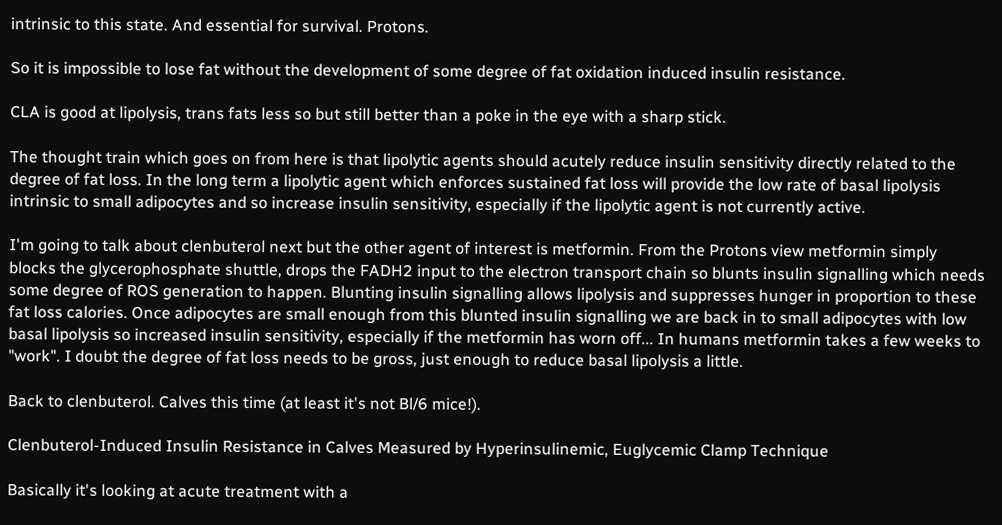intrinsic to this state. And essential for survival. Protons.

So it is impossible to lose fat without the development of some degree of fat oxidation induced insulin resistance.

CLA is good at lipolysis, trans fats less so but still better than a poke in the eye with a sharp stick.

The thought train which goes on from here is that lipolytic agents should acutely reduce insulin sensitivity directly related to the degree of fat loss. In the long term a lipolytic agent which enforces sustained fat loss will provide the low rate of basal lipolysis intrinsic to small adipocytes and so increase insulin sensitivity, especially if the lipolytic agent is not currently active.

I'm going to talk about clenbuterol next but the other agent of interest is metformin. From the Protons view metformin simply blocks the glycerophosphate shuttle, drops the FADH2 input to the electron transport chain so blunts insulin signalling which needs some degree of ROS generation to happen. Blunting insulin signalling allows lipolysis and suppresses hunger in proportion to these fat loss calories. Once adipocytes are small enough from this blunted insulin signalling we are back in to small adipocytes with low basal lipolysis so increased insulin sensitivity, especially if the metformin has worn off... In humans metformin takes a few weeks to "work". I doubt the degree of fat loss needs to be gross, just enough to reduce basal lipolysis a little.

Back to clenbuterol. Calves this time (at least it's not Bl/6 mice!).

Clenbuterol-Induced Insulin Resistance in Calves Measured by Hyperinsulinemic, Euglycemic Clamp Technique

Basically it's looking at acute treatment with a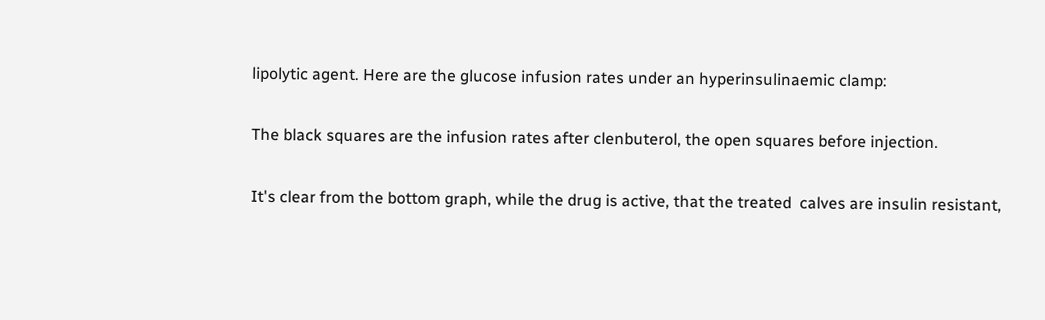lipolytic agent. Here are the glucose infusion rates under an hyperinsulinaemic clamp:

The black squares are the infusion rates after clenbuterol, the open squares before injection.

It's clear from the bottom graph, while the drug is active, that the treated  calves are insulin resistant,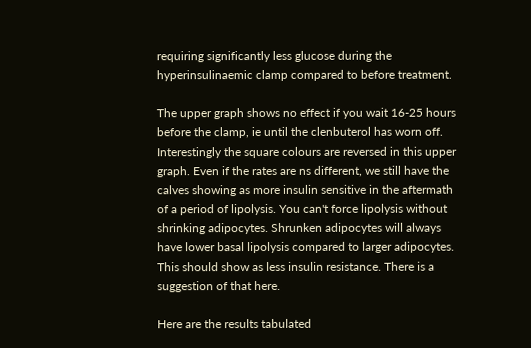requiring significantly less glucose during the hyperinsulinaemic clamp compared to before treatment.

The upper graph shows no effect if you wait 16-25 hours before the clamp, ie until the clenbuterol has worn off. Interestingly the square colours are reversed in this upper graph. Even if the rates are ns different, we still have the calves showing as more insulin sensitive in the aftermath of a period of lipolysis. You can't force lipolysis without shrinking adipocytes. Shrunken adipocytes will always have lower basal lipolysis compared to larger adipocytes. This should show as less insulin resistance. There is a suggestion of that here.

Here are the results tabulated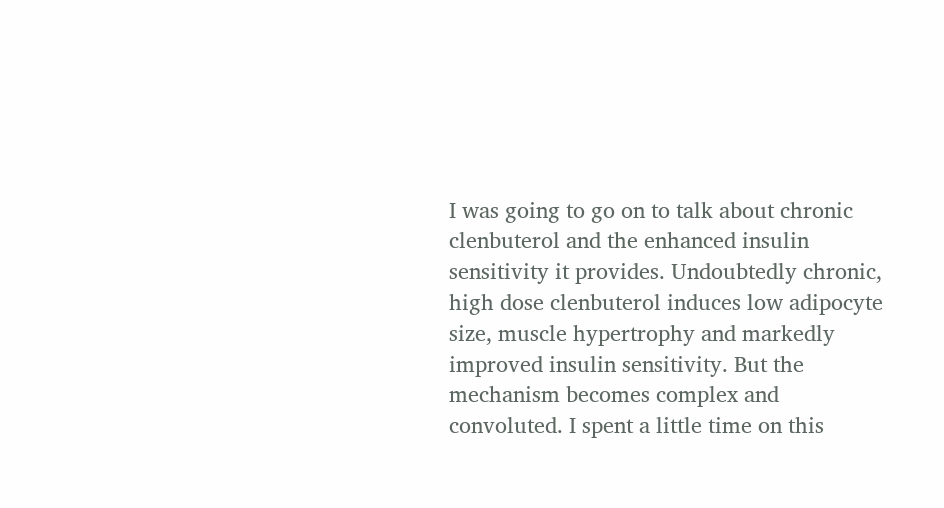I was going to go on to talk about chronic clenbuterol and the enhanced insulin sensitivity it provides. Undoubtedly chronic, high dose clenbuterol induces low adipocyte size, muscle hypertrophy and markedly improved insulin sensitivity. But the mechanism becomes complex and convoluted. I spent a little time on this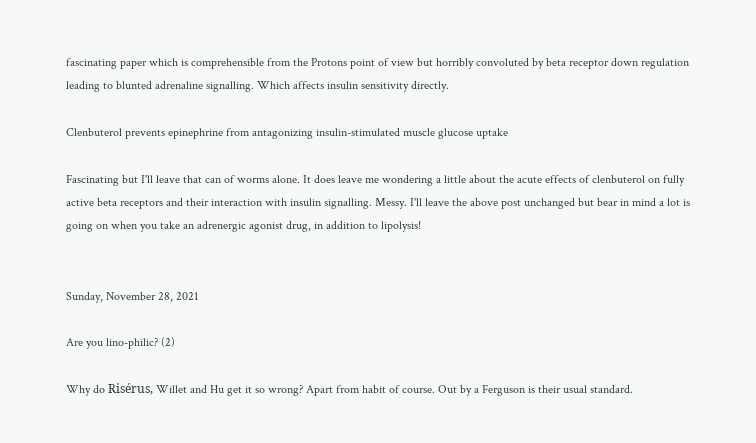fascinating paper which is comprehensible from the Protons point of view but horribly convoluted by beta receptor down regulation leading to blunted adrenaline signalling. Which affects insulin sensitivity directly.

Clenbuterol prevents epinephrine from antagonizing insulin-stimulated muscle glucose uptake

Fascinating but I'll leave that can of worms alone. It does leave me wondering a little about the acute effects of clenbuterol on fully active beta receptors and their interaction with insulin signalling. Messy. I'll leave the above post unchanged but bear in mind a lot is going on when you take an adrenergic agonist drug, in addition to lipolysis!


Sunday, November 28, 2021

Are you lino-philic? (2)

Why do Risérus, Willet and Hu get it so wrong? Apart from habit of course. Out by a Ferguson is their usual standard.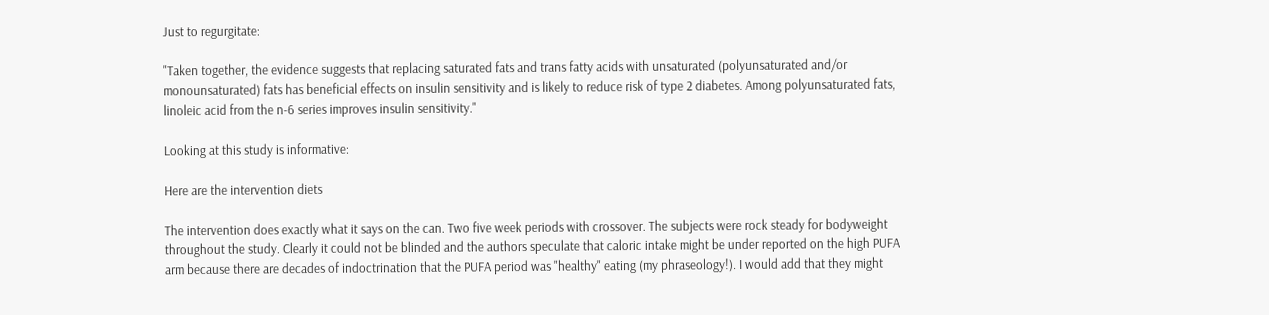Just to regurgitate:

"Taken together, the evidence suggests that replacing saturated fats and trans fatty acids with unsaturated (polyunsaturated and/or monounsaturated) fats has beneficial effects on insulin sensitivity and is likely to reduce risk of type 2 diabetes. Among polyunsaturated fats, linoleic acid from the n-6 series improves insulin sensitivity."

Looking at this study is informative:

Here are the intervention diets

The intervention does exactly what it says on the can. Two five week periods with crossover. The subjects were rock steady for bodyweight throughout the study. Clearly it could not be blinded and the authors speculate that caloric intake might be under reported on the high PUFA arm because there are decades of indoctrination that the PUFA period was "healthy" eating (my phraseology!). I would add that they might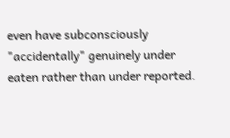even have subconsciously "accidentally" genuinely under eaten rather than under reported.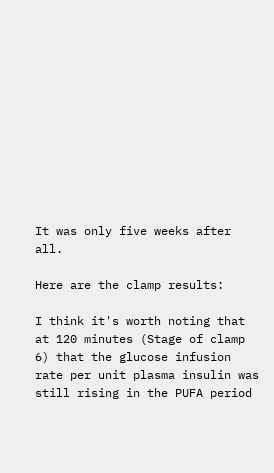It was only five weeks after all.

Here are the clamp results:

I think it's worth noting that at 120 minutes (Stage of clamp 6) that the glucose infusion rate per unit plasma insulin was still rising in the PUFA period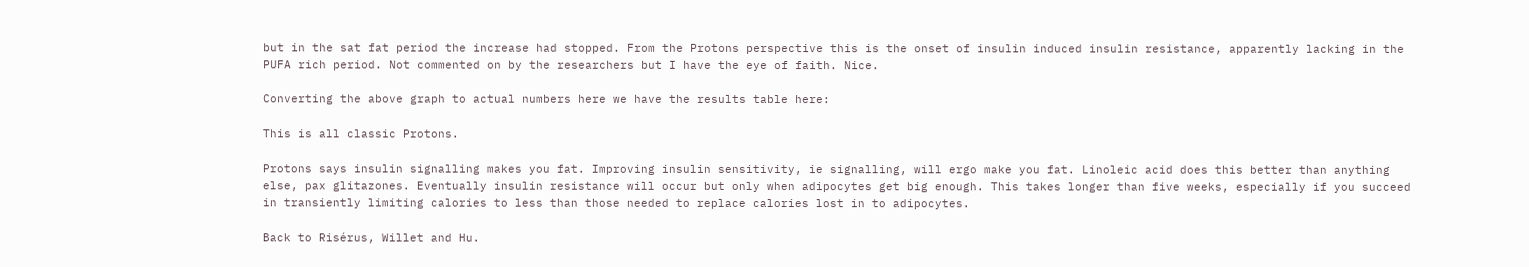but in the sat fat period the increase had stopped. From the Protons perspective this is the onset of insulin induced insulin resistance, apparently lacking in the PUFA rich period. Not commented on by the researchers but I have the eye of faith. Nice.

Converting the above graph to actual numbers here we have the results table here:

This is all classic Protons.

Protons says insulin signalling makes you fat. Improving insulin sensitivity, ie signalling, will ergo make you fat. Linoleic acid does this better than anything else, pax glitazones. Eventually insulin resistance will occur but only when adipocytes get big enough. This takes longer than five weeks, especially if you succeed in transiently limiting calories to less than those needed to replace calories lost in to adipocytes.

Back to Risérus, Willet and Hu.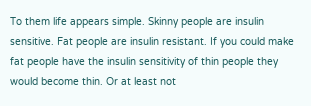To them life appears simple. Skinny people are insulin sensitive. Fat people are insulin resistant. If you could make fat people have the insulin sensitivity of thin people they would become thin. Or at least not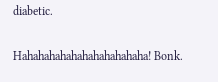diabetic.

Hahahahahahahahahahahaha! Bonk.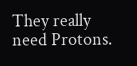They really need Protons.